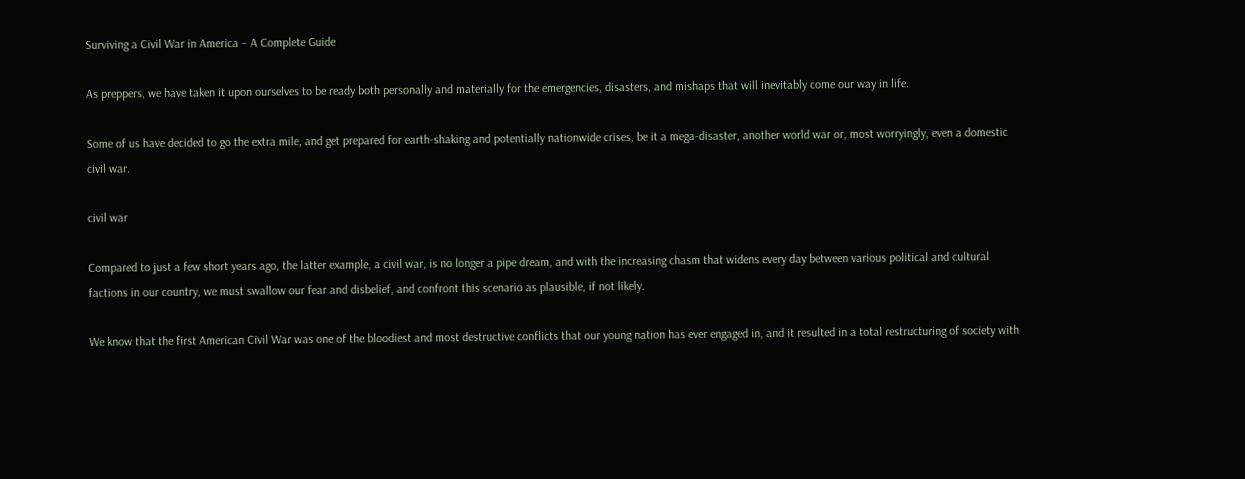Surviving a Civil War in America – A Complete Guide

As preppers, we have taken it upon ourselves to be ready both personally and materially for the emergencies, disasters, and mishaps that will inevitably come our way in life.

Some of us have decided to go the extra mile, and get prepared for earth-shaking and potentially nationwide crises, be it a mega-disaster, another world war or, most worryingly, even a domestic civil war.

civil war

Compared to just a few short years ago, the latter example, a civil war, is no longer a pipe dream, and with the increasing chasm that widens every day between various political and cultural factions in our country, we must swallow our fear and disbelief, and confront this scenario as plausible, if not likely.

We know that the first American Civil War was one of the bloodiest and most destructive conflicts that our young nation has ever engaged in, and it resulted in a total restructuring of society with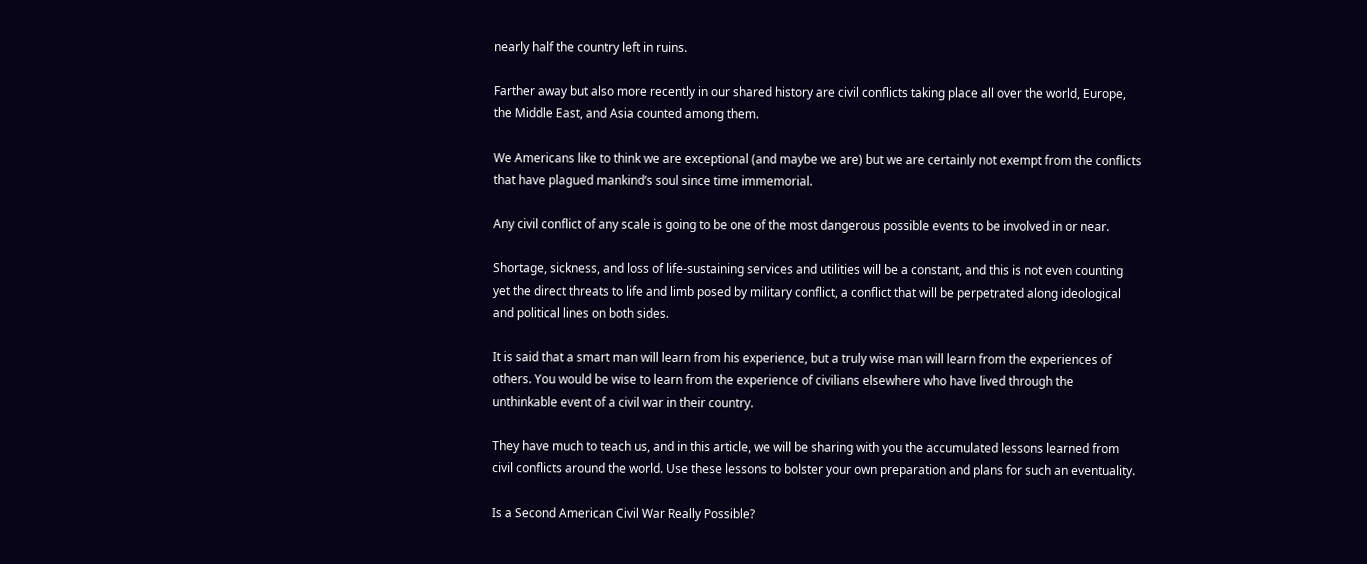nearly half the country left in ruins.

Farther away but also more recently in our shared history are civil conflicts taking place all over the world, Europe, the Middle East, and Asia counted among them.

We Americans like to think we are exceptional (and maybe we are) but we are certainly not exempt from the conflicts that have plagued mankind’s soul since time immemorial.

Any civil conflict of any scale is going to be one of the most dangerous possible events to be involved in or near.

Shortage, sickness, and loss of life-sustaining services and utilities will be a constant, and this is not even counting yet the direct threats to life and limb posed by military conflict, a conflict that will be perpetrated along ideological and political lines on both sides.

It is said that a smart man will learn from his experience, but a truly wise man will learn from the experiences of others. You would be wise to learn from the experience of civilians elsewhere who have lived through the unthinkable event of a civil war in their country.

They have much to teach us, and in this article, we will be sharing with you the accumulated lessons learned from civil conflicts around the world. Use these lessons to bolster your own preparation and plans for such an eventuality.

Is a Second American Civil War Really Possible?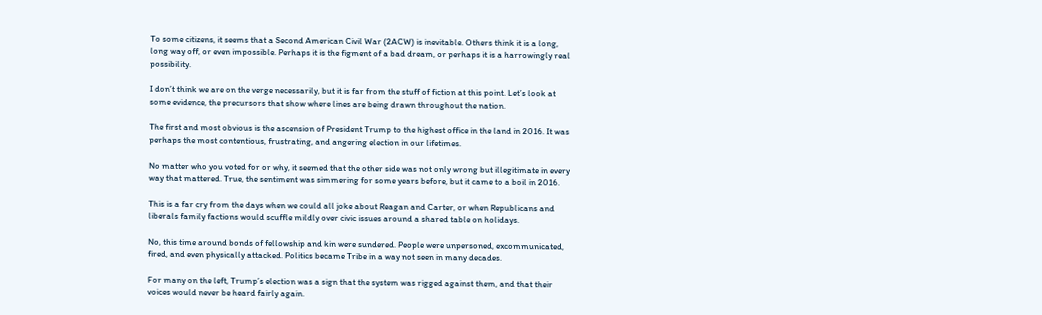To some citizens, it seems that a Second American Civil War (2ACW) is inevitable. Others think it is a long, long way off, or even impossible. Perhaps it is the figment of a bad dream, or perhaps it is a harrowingly real possibility.

I don’t think we are on the verge necessarily, but it is far from the stuff of fiction at this point. Let’s look at some evidence, the precursors that show where lines are being drawn throughout the nation.

The first and most obvious is the ascension of President Trump to the highest office in the land in 2016. It was perhaps the most contentious, frustrating, and angering election in our lifetimes.

No matter who you voted for or why, it seemed that the other side was not only wrong but illegitimate in every way that mattered. True, the sentiment was simmering for some years before, but it came to a boil in 2016.

This is a far cry from the days when we could all joke about Reagan and Carter, or when Republicans and liberals family factions would scuffle mildly over civic issues around a shared table on holidays.

No, this time around bonds of fellowship and kin were sundered. People were unpersoned, excommunicated, fired, and even physically attacked. Politics became Tribe in a way not seen in many decades.

For many on the left, Trump’s election was a sign that the system was rigged against them, and that their voices would never be heard fairly again.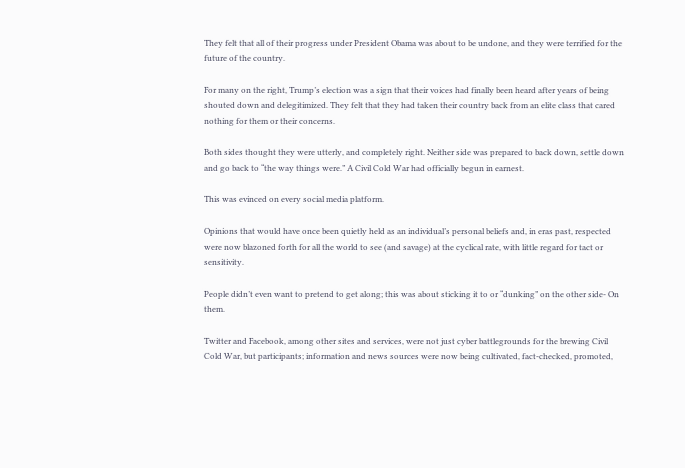They felt that all of their progress under President Obama was about to be undone, and they were terrified for the future of the country.

For many on the right, Trump’s election was a sign that their voices had finally been heard after years of being shouted down and delegitimized. They felt that they had taken their country back from an elite class that cared nothing for them or their concerns.

Both sides thought they were utterly, and completely right. Neither side was prepared to back down, settle down and go back to “the way things were.” A Civil Cold War had officially begun in earnest.

This was evinced on every social media platform.

Opinions that would have once been quietly held as an individual’s personal beliefs and, in eras past, respected were now blazoned forth for all the world to see (and savage) at the cyclical rate, with little regard for tact or sensitivity.

People didn’t even want to pretend to get along; this was about sticking it to or “dunking” on the other side- On them.

Twitter and Facebook, among other sites and services, were not just cyber battlegrounds for the brewing Civil Cold War, but participants; information and news sources were now being cultivated, fact-checked, promoted,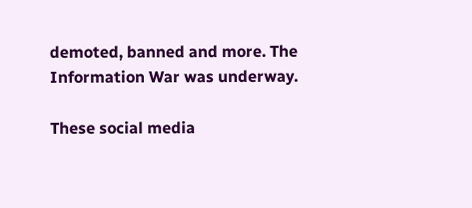demoted, banned and more. The Information War was underway.

These social media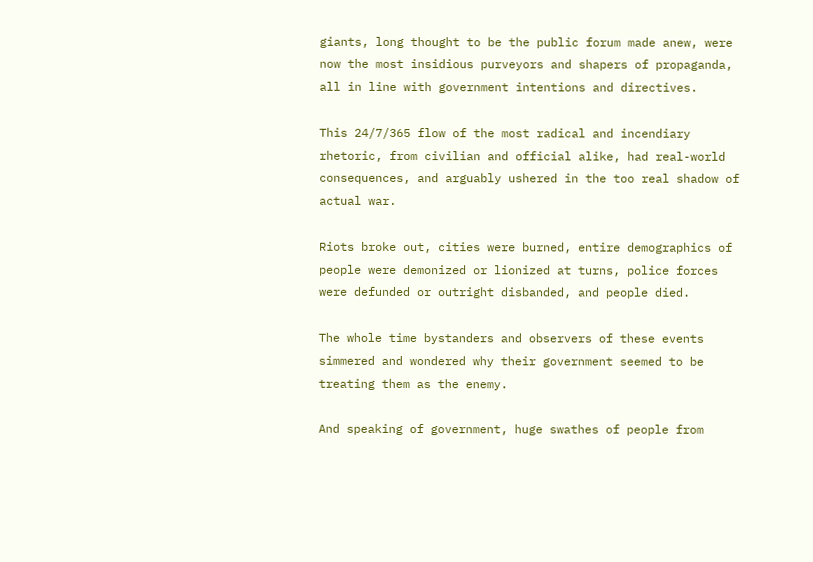giants, long thought to be the public forum made anew, were now the most insidious purveyors and shapers of propaganda, all in line with government intentions and directives.

This 24/7/365 flow of the most radical and incendiary rhetoric, from civilian and official alike, had real-world consequences, and arguably ushered in the too real shadow of actual war.

Riots broke out, cities were burned, entire demographics of people were demonized or lionized at turns, police forces were defunded or outright disbanded, and people died.

The whole time bystanders and observers of these events simmered and wondered why their government seemed to be treating them as the enemy.

And speaking of government, huge swathes of people from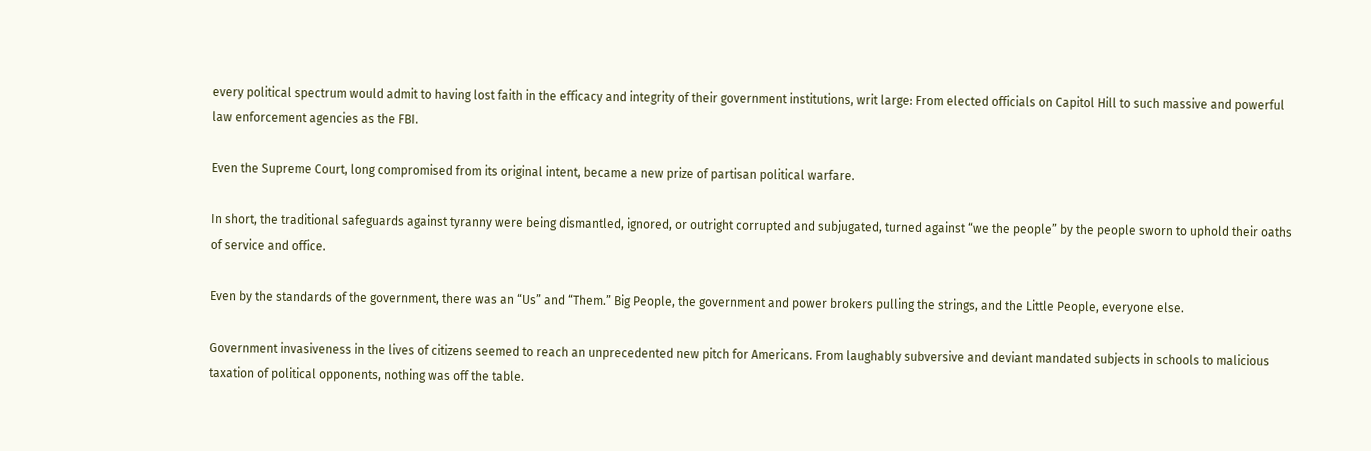every political spectrum would admit to having lost faith in the efficacy and integrity of their government institutions, writ large: From elected officials on Capitol Hill to such massive and powerful law enforcement agencies as the FBI.

Even the Supreme Court, long compromised from its original intent, became a new prize of partisan political warfare.

In short, the traditional safeguards against tyranny were being dismantled, ignored, or outright corrupted and subjugated, turned against “we the people” by the people sworn to uphold their oaths of service and office.

Even by the standards of the government, there was an “Us” and “Them.” Big People, the government and power brokers pulling the strings, and the Little People, everyone else.

Government invasiveness in the lives of citizens seemed to reach an unprecedented new pitch for Americans. From laughably subversive and deviant mandated subjects in schools to malicious taxation of political opponents, nothing was off the table.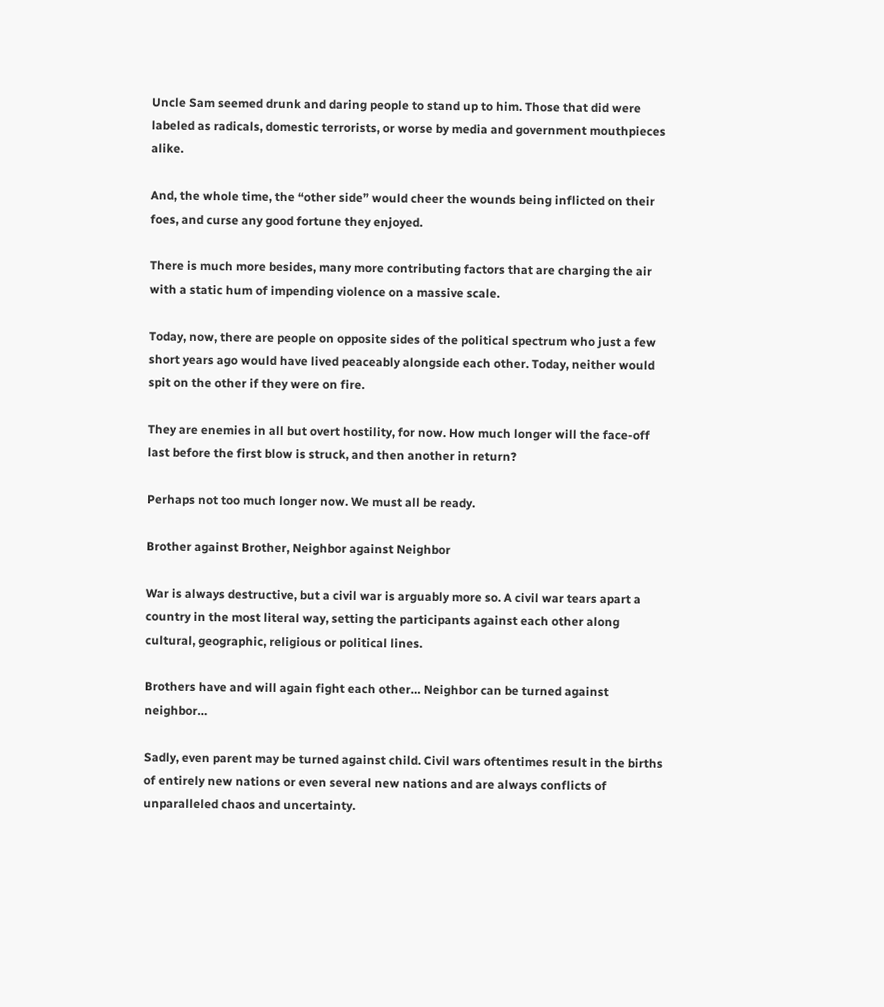Uncle Sam seemed drunk and daring people to stand up to him. Those that did were labeled as radicals, domestic terrorists, or worse by media and government mouthpieces alike.

And, the whole time, the “other side” would cheer the wounds being inflicted on their foes, and curse any good fortune they enjoyed.

There is much more besides, many more contributing factors that are charging the air with a static hum of impending violence on a massive scale.

Today, now, there are people on opposite sides of the political spectrum who just a few short years ago would have lived peaceably alongside each other. Today, neither would spit on the other if they were on fire.

They are enemies in all but overt hostility, for now. How much longer will the face-off last before the first blow is struck, and then another in return?

Perhaps not too much longer now. We must all be ready.

Brother against Brother, Neighbor against Neighbor

War is always destructive, but a civil war is arguably more so. A civil war tears apart a country in the most literal way, setting the participants against each other along cultural, geographic, religious or political lines.

Brothers have and will again fight each other… Neighbor can be turned against neighbor…

Sadly, even parent may be turned against child. Civil wars oftentimes result in the births of entirely new nations or even several new nations and are always conflicts of unparalleled chaos and uncertainty.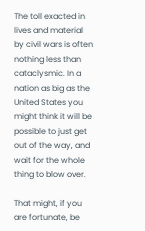The toll exacted in lives and material by civil wars is often nothing less than cataclysmic. In a nation as big as the United States you might think it will be possible to just get out of the way, and wait for the whole thing to blow over.

That might, if you are fortunate, be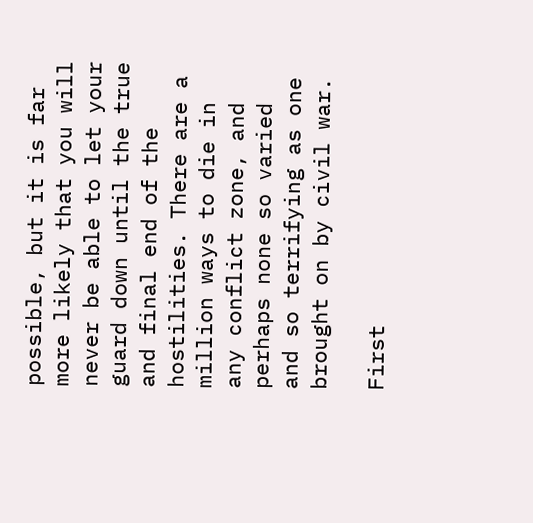possible, but it is far more likely that you will never be able to let your guard down until the true and final end of the hostilities. There are a million ways to die in any conflict zone, and perhaps none so varied and so terrifying as one brought on by civil war.

First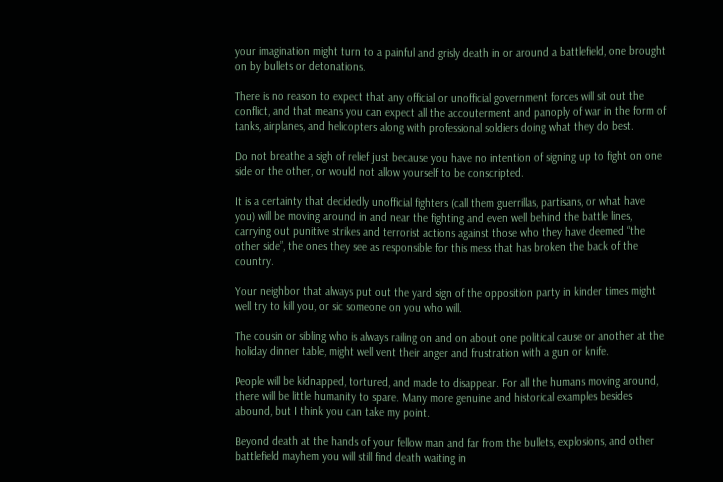your imagination might turn to a painful and grisly death in or around a battlefield, one brought on by bullets or detonations.

There is no reason to expect that any official or unofficial government forces will sit out the conflict, and that means you can expect all the accouterment and panoply of war in the form of tanks, airplanes, and helicopters along with professional soldiers doing what they do best.

Do not breathe a sigh of relief just because you have no intention of signing up to fight on one side or the other, or would not allow yourself to be conscripted.

It is a certainty that decidedly unofficial fighters (call them guerrillas, partisans, or what have you) will be moving around in and near the fighting and even well behind the battle lines, carrying out punitive strikes and terrorist actions against those who they have deemed “the other side”, the ones they see as responsible for this mess that has broken the back of the country.

Your neighbor that always put out the yard sign of the opposition party in kinder times might well try to kill you, or sic someone on you who will.

The cousin or sibling who is always railing on and on about one political cause or another at the holiday dinner table, might well vent their anger and frustration with a gun or knife.

People will be kidnapped, tortured, and made to disappear. For all the humans moving around, there will be little humanity to spare. Many more genuine and historical examples besides abound, but I think you can take my point.

Beyond death at the hands of your fellow man and far from the bullets, explosions, and other battlefield mayhem you will still find death waiting in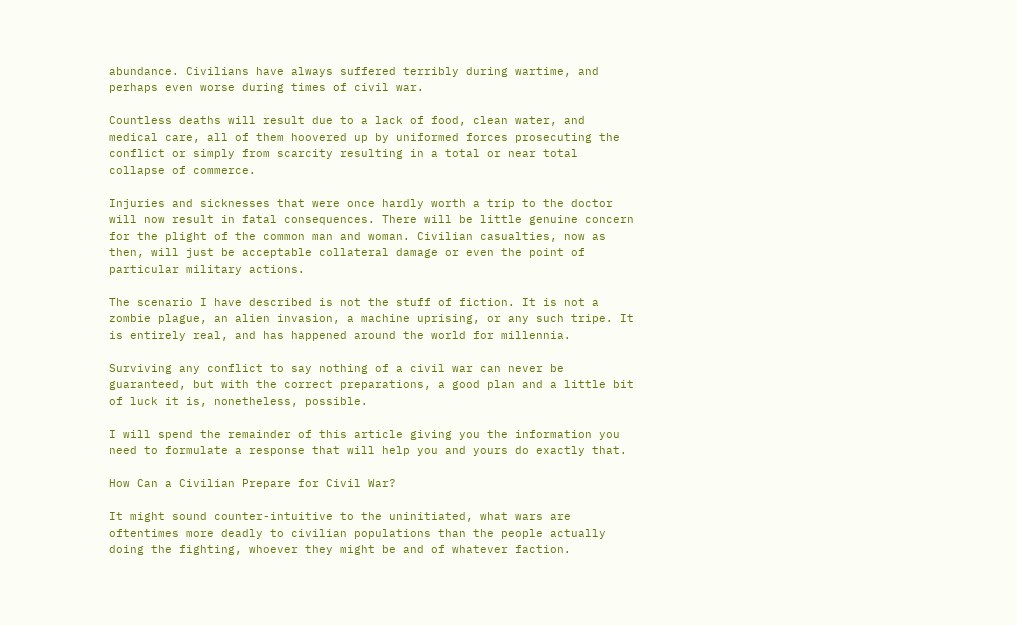abundance. Civilians have always suffered terribly during wartime, and perhaps even worse during times of civil war.

Countless deaths will result due to a lack of food, clean water, and medical care, all of them hoovered up by uniformed forces prosecuting the conflict or simply from scarcity resulting in a total or near total collapse of commerce.

Injuries and sicknesses that were once hardly worth a trip to the doctor will now result in fatal consequences. There will be little genuine concern for the plight of the common man and woman. Civilian casualties, now as then, will just be acceptable collateral damage or even the point of particular military actions.

The scenario I have described is not the stuff of fiction. It is not a zombie plague, an alien invasion, a machine uprising, or any such tripe. It is entirely real, and has happened around the world for millennia.

Surviving any conflict to say nothing of a civil war can never be guaranteed, but with the correct preparations, a good plan and a little bit of luck it is, nonetheless, possible.

I will spend the remainder of this article giving you the information you need to formulate a response that will help you and yours do exactly that.

How Can a Civilian Prepare for Civil War?

It might sound counter-intuitive to the uninitiated, what wars are oftentimes more deadly to civilian populations than the people actually doing the fighting, whoever they might be and of whatever faction.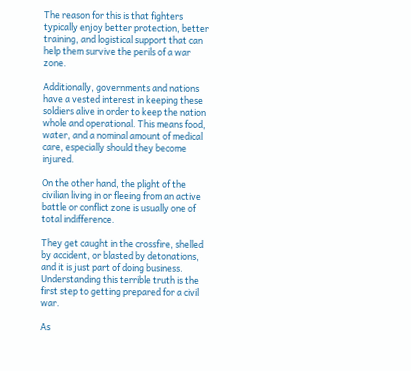The reason for this is that fighters typically enjoy better protection, better training, and logistical support that can help them survive the perils of a war zone.

Additionally, governments and nations have a vested interest in keeping these soldiers alive in order to keep the nation whole and operational. This means food, water, and a nominal amount of medical care, especially should they become injured.

On the other hand, the plight of the civilian living in or fleeing from an active battle or conflict zone is usually one of total indifference.

They get caught in the crossfire, shelled by accident, or blasted by detonations, and it is just part of doing business. Understanding this terrible truth is the first step to getting prepared for a civil war.

As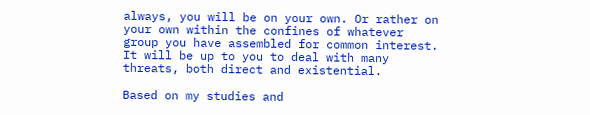always, you will be on your own. Or rather on your own within the confines of whatever group you have assembled for common interest. It will be up to you to deal with many threats, both direct and existential.

Based on my studies and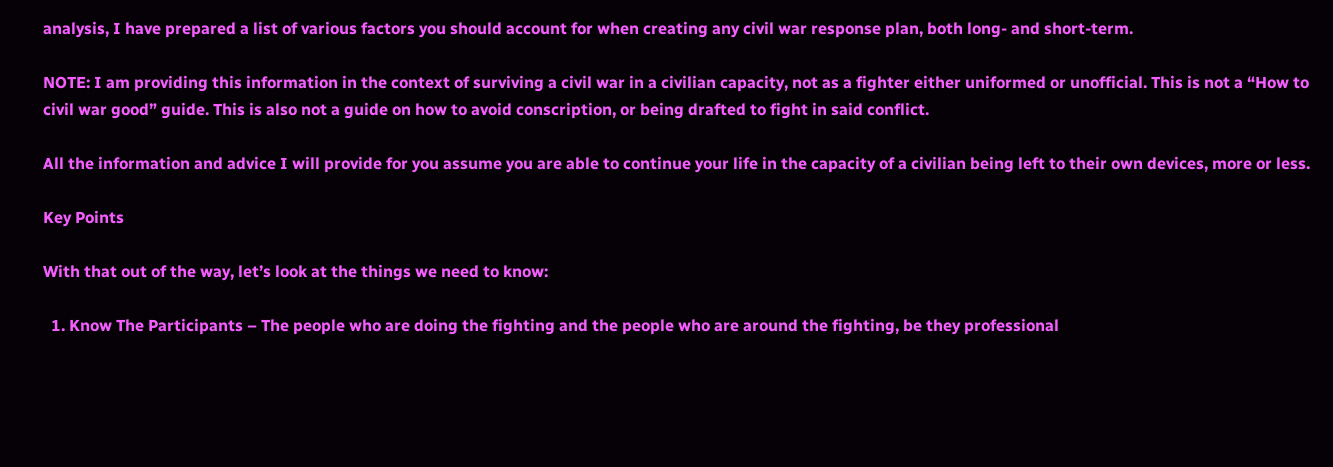analysis, I have prepared a list of various factors you should account for when creating any civil war response plan, both long- and short-term.

NOTE: I am providing this information in the context of surviving a civil war in a civilian capacity, not as a fighter either uniformed or unofficial. This is not a “How to civil war good” guide. This is also not a guide on how to avoid conscription, or being drafted to fight in said conflict.

All the information and advice I will provide for you assume you are able to continue your life in the capacity of a civilian being left to their own devices, more or less.

Key Points

With that out of the way, let’s look at the things we need to know:

  1. Know The Participants – The people who are doing the fighting and the people who are around the fighting, be they professional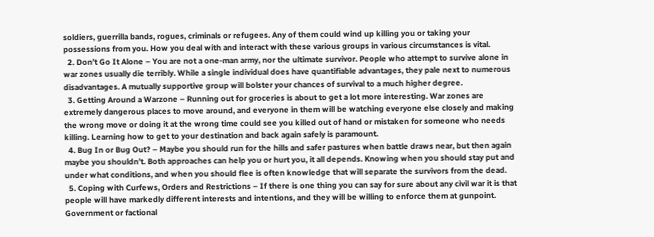soldiers, guerrilla bands, rogues, criminals or refugees. Any of them could wind up killing you or taking your possessions from you. How you deal with and interact with these various groups in various circumstances is vital.
  2. Don’t Go It Alone – You are not a one-man army, nor the ultimate survivor. People who attempt to survive alone in war zones usually die terribly. While a single individual does have quantifiable advantages, they pale next to numerous disadvantages. A mutually supportive group will bolster your chances of survival to a much higher degree.
  3. Getting Around a Warzone – Running out for groceries is about to get a lot more interesting. War zones are extremely dangerous places to move around, and everyone in them will be watching everyone else closely and making the wrong move or doing it at the wrong time could see you killed out of hand or mistaken for someone who needs killing. Learning how to get to your destination and back again safely is paramount.
  4. Bug In or Bug Out? – Maybe you should run for the hills and safer pastures when battle draws near, but then again maybe you shouldn’t. Both approaches can help you or hurt you, it all depends. Knowing when you should stay put and under what conditions, and when you should flee is often knowledge that will separate the survivors from the dead.
  5. Coping with Curfews, Orders and Restrictions – If there is one thing you can say for sure about any civil war it is that people will have markedly different interests and intentions, and they will be willing to enforce them at gunpoint. Government or factional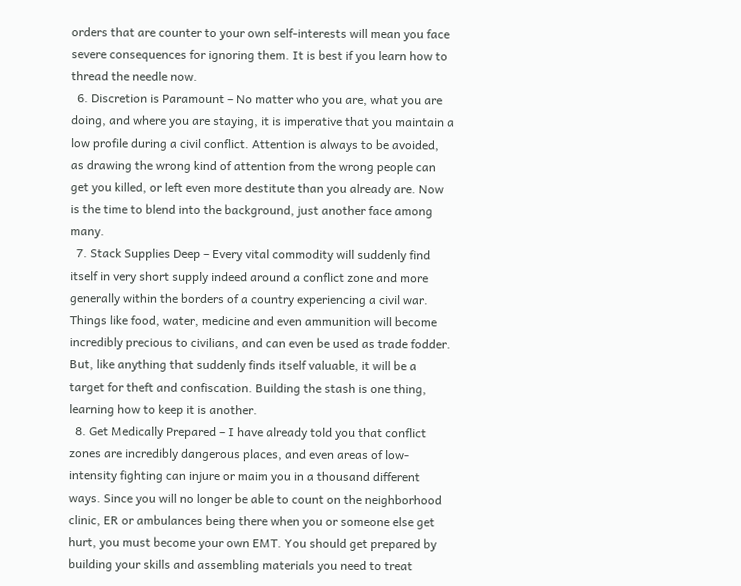orders that are counter to your own self-interests will mean you face severe consequences for ignoring them. It is best if you learn how to thread the needle now.
  6. Discretion is Paramount – No matter who you are, what you are doing, and where you are staying, it is imperative that you maintain a low profile during a civil conflict. Attention is always to be avoided, as drawing the wrong kind of attention from the wrong people can get you killed, or left even more destitute than you already are. Now is the time to blend into the background, just another face among many.
  7. Stack Supplies Deep – Every vital commodity will suddenly find itself in very short supply indeed around a conflict zone and more generally within the borders of a country experiencing a civil war. Things like food, water, medicine and even ammunition will become incredibly precious to civilians, and can even be used as trade fodder. But, like anything that suddenly finds itself valuable, it will be a target for theft and confiscation. Building the stash is one thing, learning how to keep it is another.
  8. Get Medically Prepared – I have already told you that conflict zones are incredibly dangerous places, and even areas of low-intensity fighting can injure or maim you in a thousand different ways. Since you will no longer be able to count on the neighborhood clinic, ER or ambulances being there when you or someone else get hurt, you must become your own EMT. You should get prepared by building your skills and assembling materials you need to treat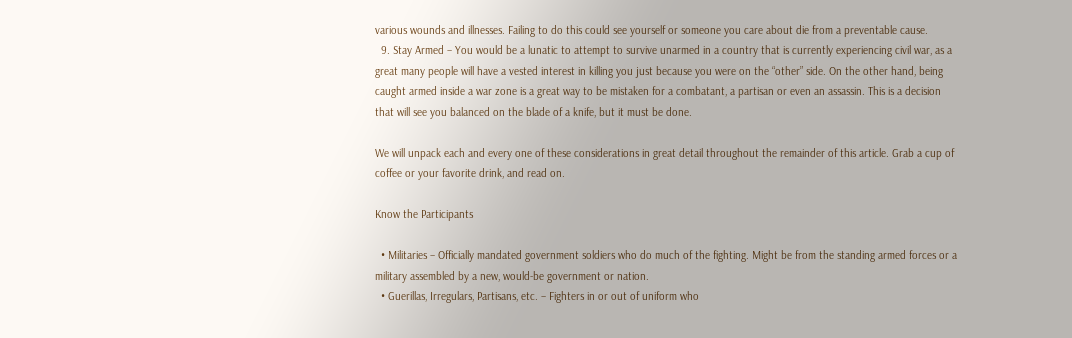various wounds and illnesses. Failing to do this could see yourself or someone you care about die from a preventable cause.
  9. Stay Armed – You would be a lunatic to attempt to survive unarmed in a country that is currently experiencing civil war, as a great many people will have a vested interest in killing you just because you were on the “other” side. On the other hand, being caught armed inside a war zone is a great way to be mistaken for a combatant, a partisan or even an assassin. This is a decision that will see you balanced on the blade of a knife, but it must be done.

We will unpack each and every one of these considerations in great detail throughout the remainder of this article. Grab a cup of coffee or your favorite drink, and read on.

Know the Participants

  • Militaries – Officially mandated government soldiers who do much of the fighting. Might be from the standing armed forces or a military assembled by a new, would-be government or nation.
  • Guerillas, Irregulars, Partisans, etc. – Fighters in or out of uniform who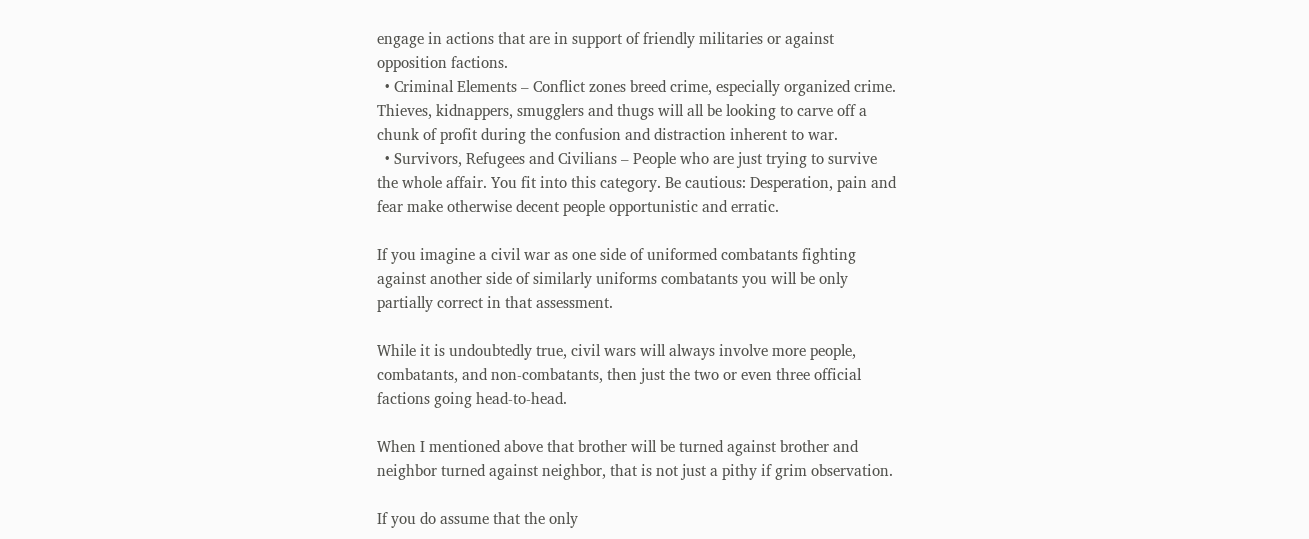engage in actions that are in support of friendly militaries or against opposition factions.
  • Criminal Elements – Conflict zones breed crime, especially organized crime. Thieves, kidnappers, smugglers and thugs will all be looking to carve off a chunk of profit during the confusion and distraction inherent to war.
  • Survivors, Refugees and Civilians – People who are just trying to survive the whole affair. You fit into this category. Be cautious: Desperation, pain and fear make otherwise decent people opportunistic and erratic.

If you imagine a civil war as one side of uniformed combatants fighting against another side of similarly uniforms combatants you will be only partially correct in that assessment.

While it is undoubtedly true, civil wars will always involve more people, combatants, and non-combatants, then just the two or even three official factions going head-to-head.

When I mentioned above that brother will be turned against brother and neighbor turned against neighbor, that is not just a pithy if grim observation.

If you do assume that the only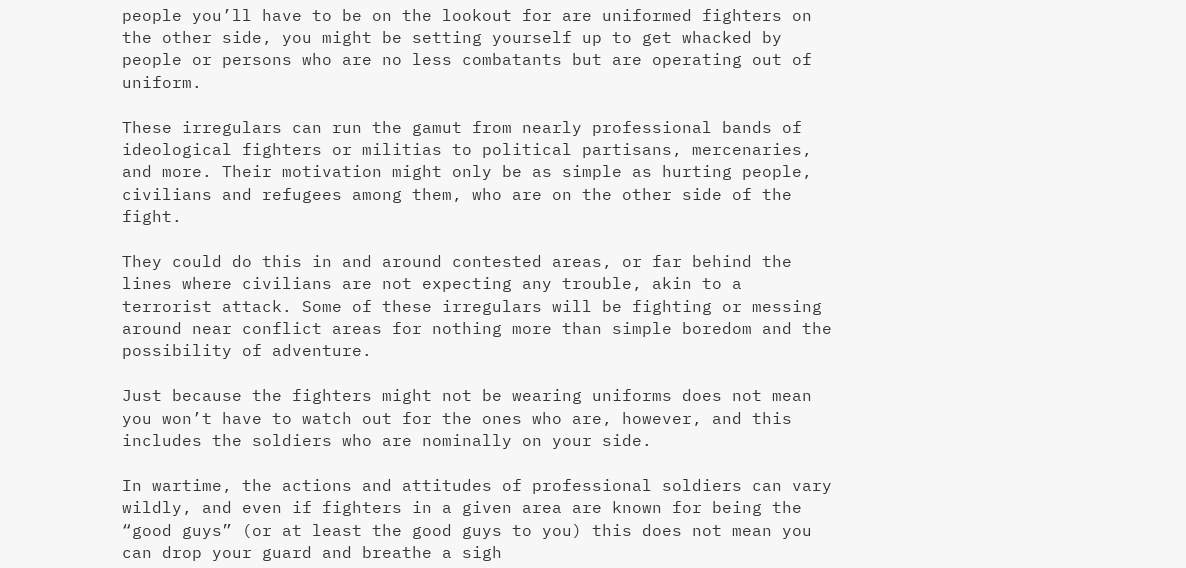people you’ll have to be on the lookout for are uniformed fighters on the other side, you might be setting yourself up to get whacked by people or persons who are no less combatants but are operating out of uniform.

These irregulars can run the gamut from nearly professional bands of ideological fighters or militias to political partisans, mercenaries, and more. Their motivation might only be as simple as hurting people, civilians and refugees among them, who are on the other side of the fight.

They could do this in and around contested areas, or far behind the lines where civilians are not expecting any trouble, akin to a terrorist attack. Some of these irregulars will be fighting or messing around near conflict areas for nothing more than simple boredom and the possibility of adventure.

Just because the fighters might not be wearing uniforms does not mean you won’t have to watch out for the ones who are, however, and this includes the soldiers who are nominally on your side.

In wartime, the actions and attitudes of professional soldiers can vary wildly, and even if fighters in a given area are known for being the “good guys” (or at least the good guys to you) this does not mean you can drop your guard and breathe a sigh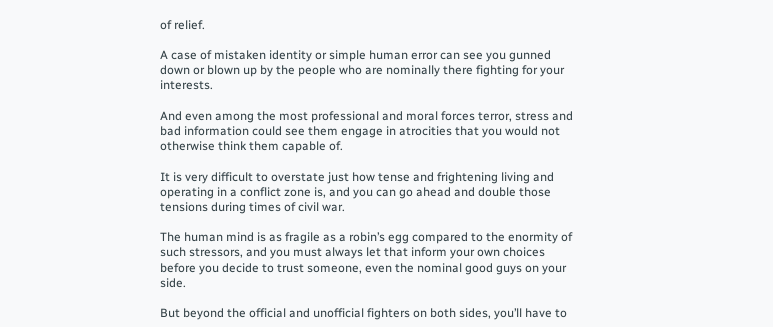of relief.

A case of mistaken identity or simple human error can see you gunned down or blown up by the people who are nominally there fighting for your interests.

And even among the most professional and moral forces terror, stress and bad information could see them engage in atrocities that you would not otherwise think them capable of.

It is very difficult to overstate just how tense and frightening living and operating in a conflict zone is, and you can go ahead and double those tensions during times of civil war.

The human mind is as fragile as a robin’s egg compared to the enormity of such stressors, and you must always let that inform your own choices before you decide to trust someone, even the nominal good guys on your side.

But beyond the official and unofficial fighters on both sides, you’ll have to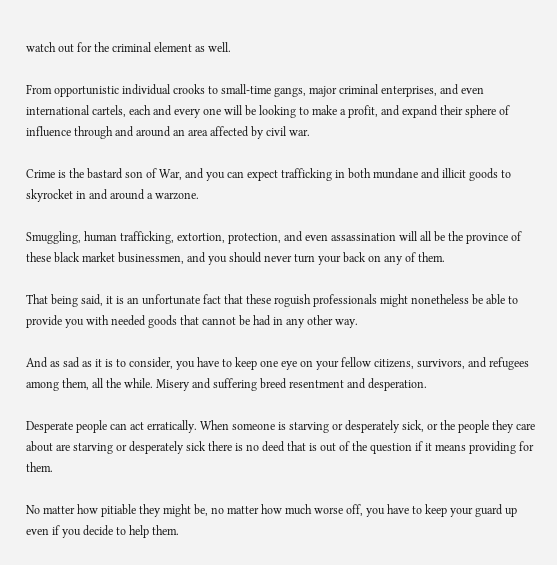watch out for the criminal element as well.

From opportunistic individual crooks to small-time gangs, major criminal enterprises, and even international cartels, each and every one will be looking to make a profit, and expand their sphere of influence through and around an area affected by civil war.

Crime is the bastard son of War, and you can expect trafficking in both mundane and illicit goods to skyrocket in and around a warzone.

Smuggling, human trafficking, extortion, protection, and even assassination will all be the province of these black market businessmen, and you should never turn your back on any of them.

That being said, it is an unfortunate fact that these roguish professionals might nonetheless be able to provide you with needed goods that cannot be had in any other way.

And as sad as it is to consider, you have to keep one eye on your fellow citizens, survivors, and refugees among them, all the while. Misery and suffering breed resentment and desperation.

Desperate people can act erratically. When someone is starving or desperately sick, or the people they care about are starving or desperately sick there is no deed that is out of the question if it means providing for them.

No matter how pitiable they might be, no matter how much worse off, you have to keep your guard up even if you decide to help them.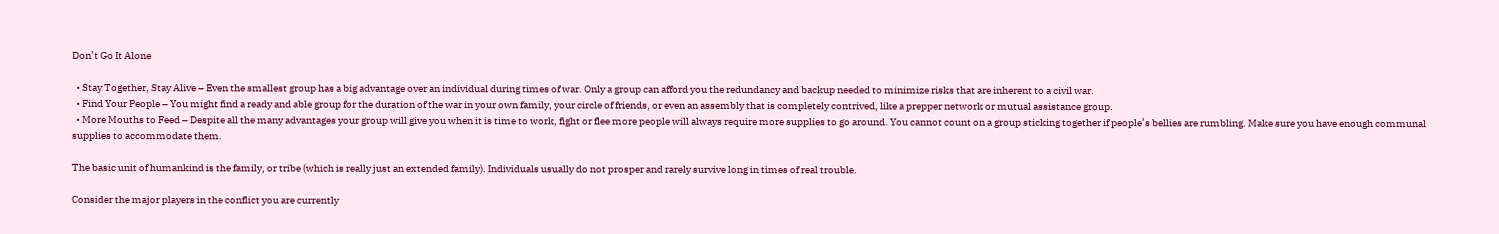Don’t Go It Alone

  • Stay Together, Stay Alive – Even the smallest group has a big advantage over an individual during times of war. Only a group can afford you the redundancy and backup needed to minimize risks that are inherent to a civil war.
  • Find Your People – You might find a ready and able group for the duration of the war in your own family, your circle of friends, or even an assembly that is completely contrived, like a prepper network or mutual assistance group.
  • More Mouths to Feed – Despite all the many advantages your group will give you when it is time to work, fight or flee more people will always require more supplies to go around. You cannot count on a group sticking together if people’s bellies are rumbling. Make sure you have enough communal supplies to accommodate them.

The basic unit of humankind is the family, or tribe (which is really just an extended family). Individuals usually do not prosper and rarely survive long in times of real trouble.

Consider the major players in the conflict you are currently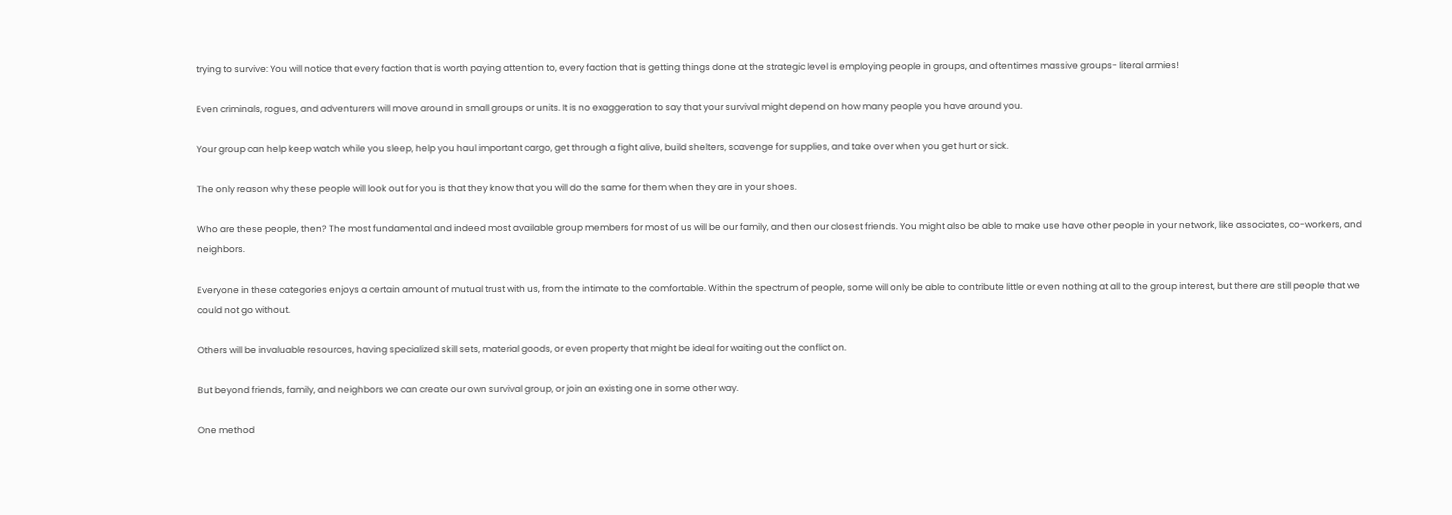trying to survive: You will notice that every faction that is worth paying attention to, every faction that is getting things done at the strategic level is employing people in groups, and oftentimes massive groups- literal armies!

Even criminals, rogues, and adventurers will move around in small groups or units. It is no exaggeration to say that your survival might depend on how many people you have around you.

Your group can help keep watch while you sleep, help you haul important cargo, get through a fight alive, build shelters, scavenge for supplies, and take over when you get hurt or sick.

The only reason why these people will look out for you is that they know that you will do the same for them when they are in your shoes.

Who are these people, then? The most fundamental and indeed most available group members for most of us will be our family, and then our closest friends. You might also be able to make use have other people in your network, like associates, co-workers, and neighbors.

Everyone in these categories enjoys a certain amount of mutual trust with us, from the intimate to the comfortable. Within the spectrum of people, some will only be able to contribute little or even nothing at all to the group interest, but there are still people that we could not go without.

Others will be invaluable resources, having specialized skill sets, material goods, or even property that might be ideal for waiting out the conflict on.

But beyond friends, family, and neighbors we can create our own survival group, or join an existing one in some other way.

One method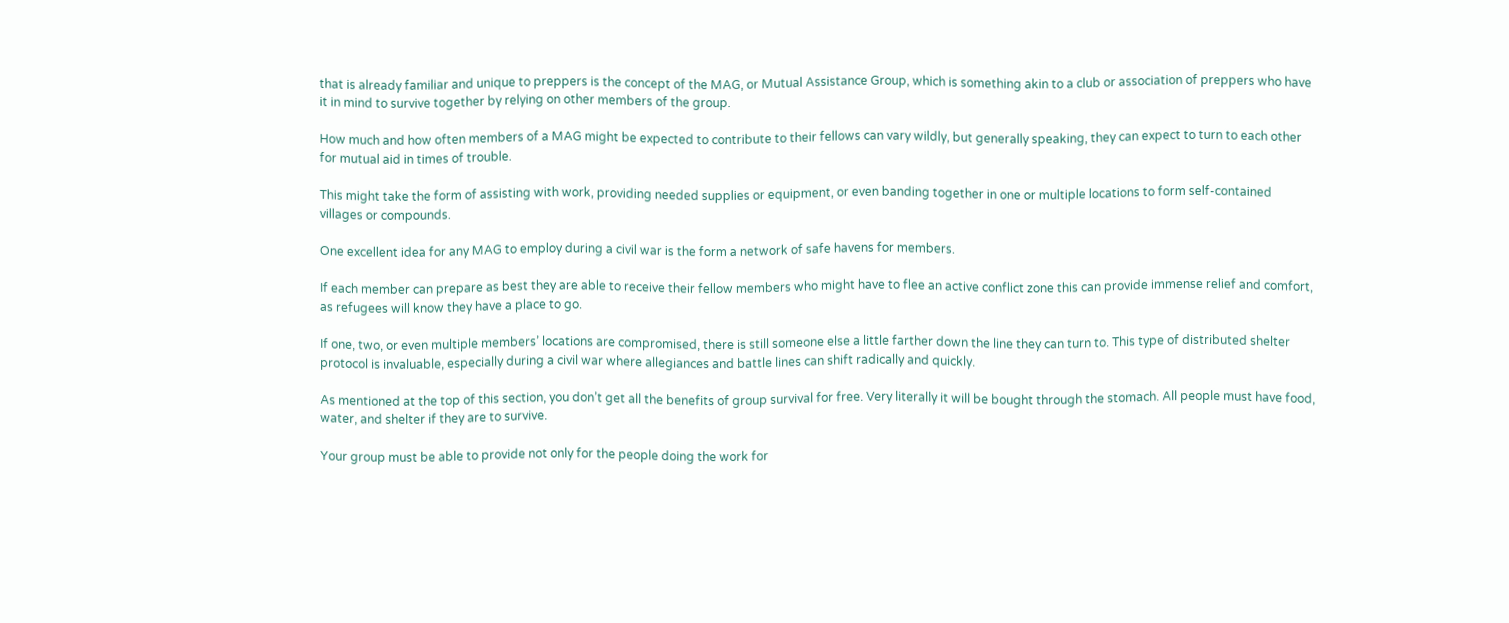that is already familiar and unique to preppers is the concept of the MAG, or Mutual Assistance Group, which is something akin to a club or association of preppers who have it in mind to survive together by relying on other members of the group.

How much and how often members of a MAG might be expected to contribute to their fellows can vary wildly, but generally speaking, they can expect to turn to each other for mutual aid in times of trouble.

This might take the form of assisting with work, providing needed supplies or equipment, or even banding together in one or multiple locations to form self-contained villages or compounds.

One excellent idea for any MAG to employ during a civil war is the form a network of safe havens for members.

If each member can prepare as best they are able to receive their fellow members who might have to flee an active conflict zone this can provide immense relief and comfort, as refugees will know they have a place to go.

If one, two, or even multiple members’ locations are compromised, there is still someone else a little farther down the line they can turn to. This type of distributed shelter protocol is invaluable, especially during a civil war where allegiances and battle lines can shift radically and quickly.

As mentioned at the top of this section, you don’t get all the benefits of group survival for free. Very literally it will be bought through the stomach. All people must have food, water, and shelter if they are to survive.

Your group must be able to provide not only for the people doing the work for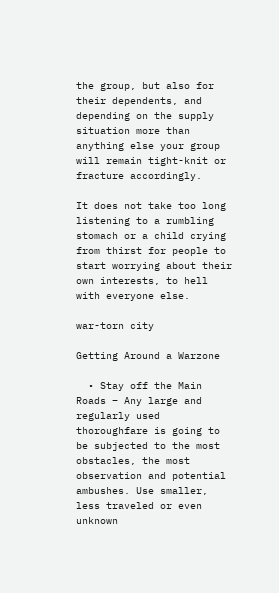the group, but also for their dependents, and depending on the supply situation more than anything else your group will remain tight-knit or fracture accordingly.

It does not take too long listening to a rumbling stomach or a child crying from thirst for people to start worrying about their own interests, to hell with everyone else.

war-torn city

Getting Around a Warzone

  • Stay off the Main Roads – Any large and regularly used thoroughfare is going to be subjected to the most obstacles, the most observation and potential ambushes. Use smaller, less traveled or even unknown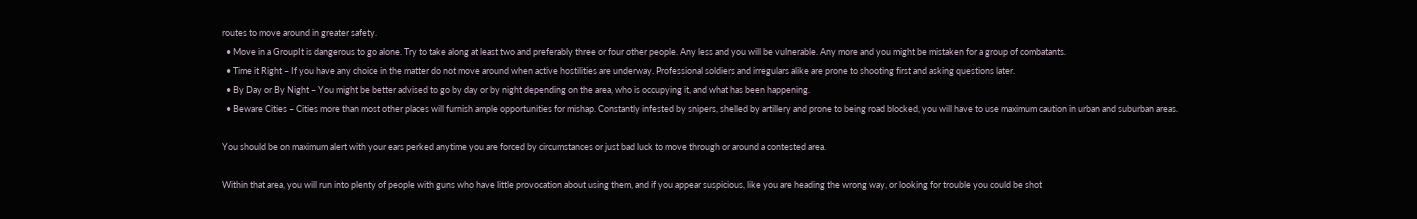routes to move around in greater safety.
  • Move in a GroupIt is dangerous to go alone. Try to take along at least two and preferably three or four other people. Any less and you will be vulnerable. Any more and you might be mistaken for a group of combatants.
  • Time it Right – If you have any choice in the matter do not move around when active hostilities are underway. Professional soldiers and irregulars alike are prone to shooting first and asking questions later.
  • By Day or By Night – You might be better advised to go by day or by night depending on the area, who is occupying it, and what has been happening.
  • Beware Cities – Cities more than most other places will furnish ample opportunities for mishap. Constantly infested by snipers, shelled by artillery and prone to being road blocked, you will have to use maximum caution in urban and suburban areas.

You should be on maximum alert with your ears perked anytime you are forced by circumstances or just bad luck to move through or around a contested area.

Within that area, you will run into plenty of people with guns who have little provocation about using them, and if you appear suspicious, like you are heading the wrong way, or looking for trouble you could be shot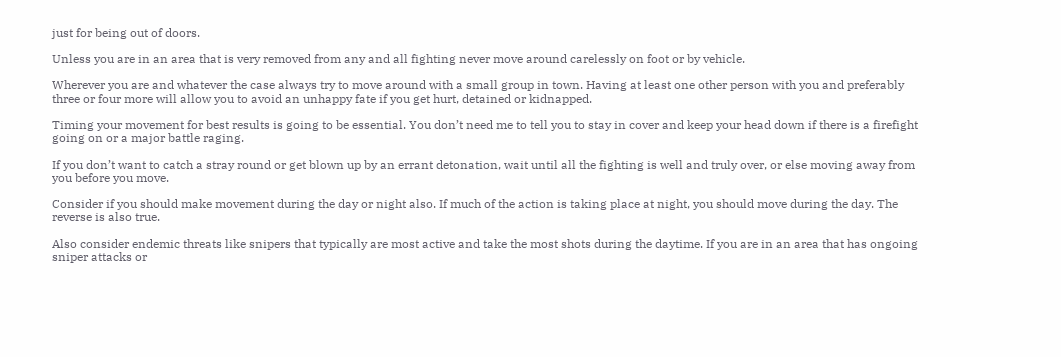just for being out of doors.

Unless you are in an area that is very removed from any and all fighting never move around carelessly on foot or by vehicle.

Wherever you are and whatever the case always try to move around with a small group in town. Having at least one other person with you and preferably three or four more will allow you to avoid an unhappy fate if you get hurt, detained or kidnapped.

Timing your movement for best results is going to be essential. You don’t need me to tell you to stay in cover and keep your head down if there is a firefight going on or a major battle raging.

If you don’t want to catch a stray round or get blown up by an errant detonation, wait until all the fighting is well and truly over, or else moving away from you before you move.

Consider if you should make movement during the day or night also. If much of the action is taking place at night, you should move during the day. The reverse is also true.

Also consider endemic threats like snipers that typically are most active and take the most shots during the daytime. If you are in an area that has ongoing sniper attacks or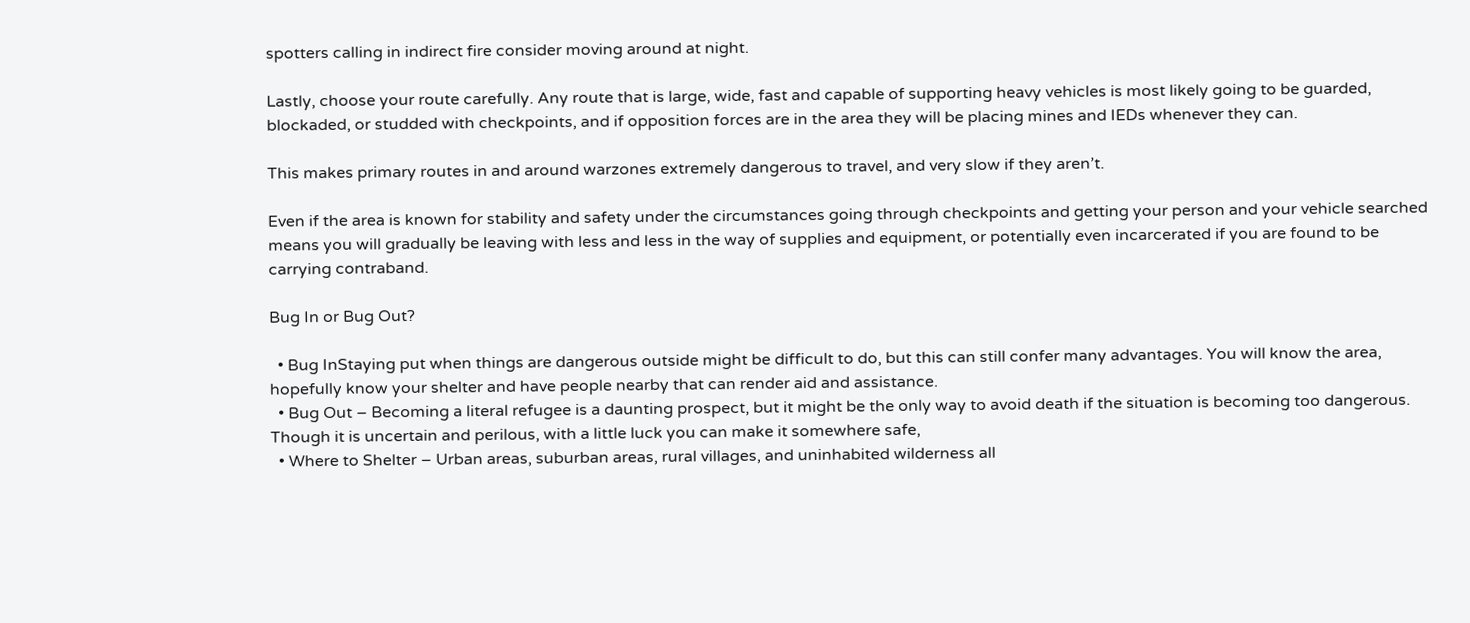spotters calling in indirect fire consider moving around at night.

Lastly, choose your route carefully. Any route that is large, wide, fast and capable of supporting heavy vehicles is most likely going to be guarded, blockaded, or studded with checkpoints, and if opposition forces are in the area they will be placing mines and IEDs whenever they can.

This makes primary routes in and around warzones extremely dangerous to travel, and very slow if they aren’t.

Even if the area is known for stability and safety under the circumstances going through checkpoints and getting your person and your vehicle searched means you will gradually be leaving with less and less in the way of supplies and equipment, or potentially even incarcerated if you are found to be carrying contraband.

Bug In or Bug Out?

  • Bug InStaying put when things are dangerous outside might be difficult to do, but this can still confer many advantages. You will know the area, hopefully know your shelter and have people nearby that can render aid and assistance.
  • Bug Out – Becoming a literal refugee is a daunting prospect, but it might be the only way to avoid death if the situation is becoming too dangerous. Though it is uncertain and perilous, with a little luck you can make it somewhere safe,
  • Where to Shelter – Urban areas, suburban areas, rural villages, and uninhabited wilderness all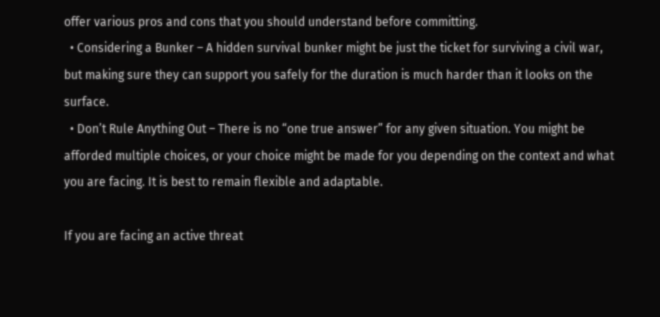offer various pros and cons that you should understand before committing.
  • Considering a Bunker – A hidden survival bunker might be just the ticket for surviving a civil war, but making sure they can support you safely for the duration is much harder than it looks on the surface.
  • Don’t Rule Anything Out – There is no “one true answer” for any given situation. You might be afforded multiple choices, or your choice might be made for you depending on the context and what you are facing. It is best to remain flexible and adaptable.

If you are facing an active threat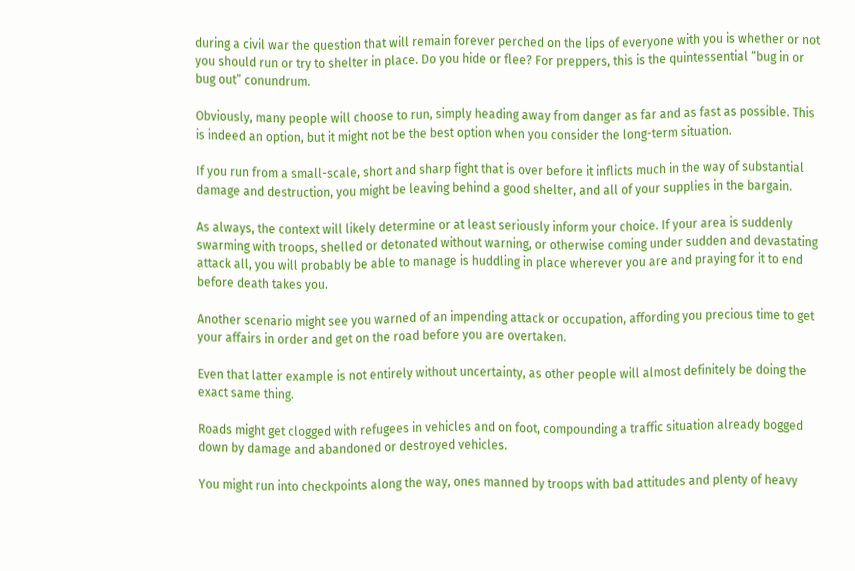during a civil war the question that will remain forever perched on the lips of everyone with you is whether or not you should run or try to shelter in place. Do you hide or flee? For preppers, this is the quintessential “bug in or bug out” conundrum.

Obviously, many people will choose to run, simply heading away from danger as far and as fast as possible. This is indeed an option, but it might not be the best option when you consider the long-term situation.

If you run from a small-scale, short and sharp fight that is over before it inflicts much in the way of substantial damage and destruction, you might be leaving behind a good shelter, and all of your supplies in the bargain.

As always, the context will likely determine or at least seriously inform your choice. If your area is suddenly swarming with troops, shelled or detonated without warning, or otherwise coming under sudden and devastating attack all, you will probably be able to manage is huddling in place wherever you are and praying for it to end before death takes you.

Another scenario might see you warned of an impending attack or occupation, affording you precious time to get your affairs in order and get on the road before you are overtaken.

Even that latter example is not entirely without uncertainty, as other people will almost definitely be doing the exact same thing.

Roads might get clogged with refugees in vehicles and on foot, compounding a traffic situation already bogged down by damage and abandoned or destroyed vehicles.

You might run into checkpoints along the way, ones manned by troops with bad attitudes and plenty of heavy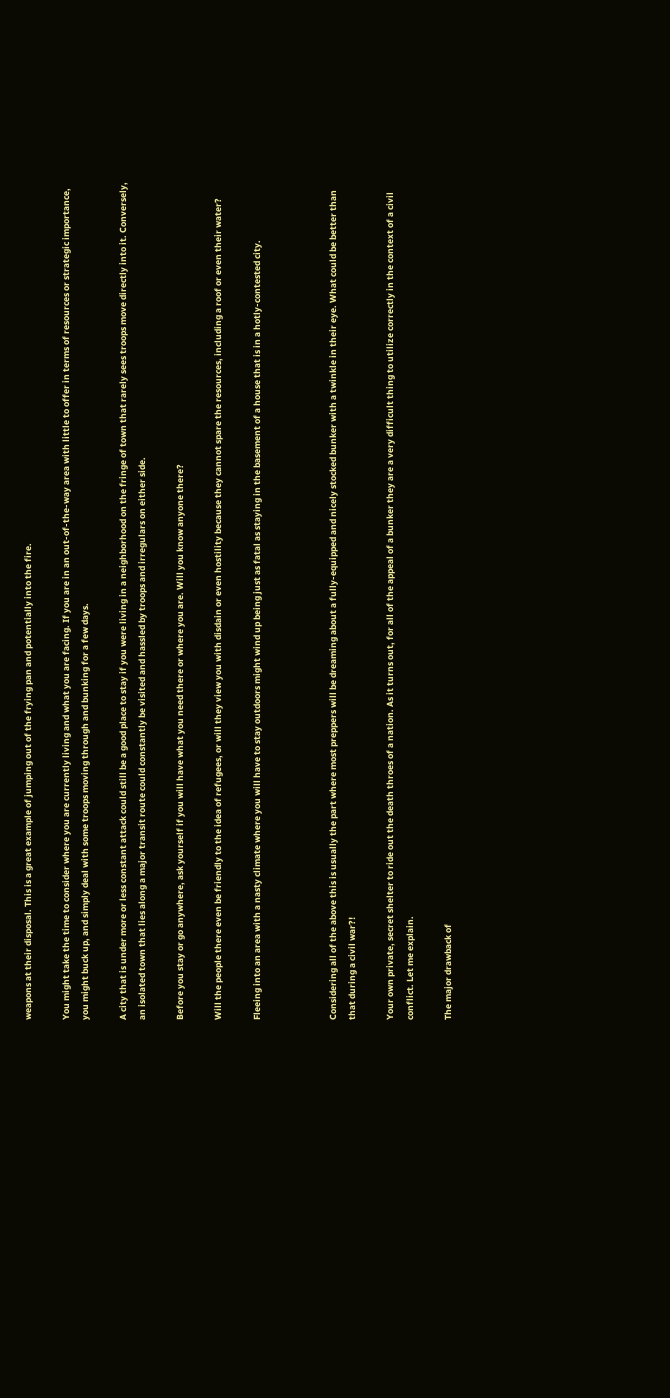weapons at their disposal. This is a great example of jumping out of the frying pan and potentially into the fire.

You might take the time to consider where you are currently living and what you are facing. If you are in an out-of-the-way area with little to offer in terms of resources or strategic importance, you might buck up, and simply deal with some troops moving through and bunking for a few days.

A city that is under more or less constant attack could still be a good place to stay if you were living in a neighborhood on the fringe of town that rarely sees troops move directly into it. Conversely, an isolated town that lies along a major transit route could constantly be visited and hassled by troops and irregulars on either side.

Before you stay or go anywhere, ask yourself if you will have what you need there or where you are. Will you know anyone there?

Will the people there even be friendly to the idea of refugees, or will they view you with disdain or even hostility because they cannot spare the resources, including a roof or even their water?

Fleeing into an area with a nasty climate where you will have to stay outdoors might wind up being just as fatal as staying in the basement of a house that is in a hotly-contested city.



Considering all of the above this is usually the part where most preppers will be dreaming about a fully-equipped and nicely stocked bunker with a twinkle in their eye. What could be better than that during a civil war?!

Your own private, secret shelter to ride out the death throes of a nation. As it turns out, for all of the appeal of a bunker they are a very difficult thing to utilize correctly in the context of a civil conflict. Let me explain.

The major drawback of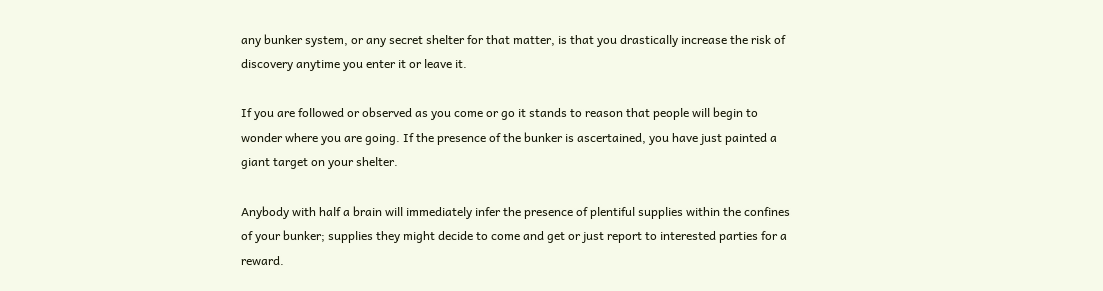any bunker system, or any secret shelter for that matter, is that you drastically increase the risk of discovery anytime you enter it or leave it.

If you are followed or observed as you come or go it stands to reason that people will begin to wonder where you are going. If the presence of the bunker is ascertained, you have just painted a giant target on your shelter.

Anybody with half a brain will immediately infer the presence of plentiful supplies within the confines of your bunker; supplies they might decide to come and get or just report to interested parties for a reward.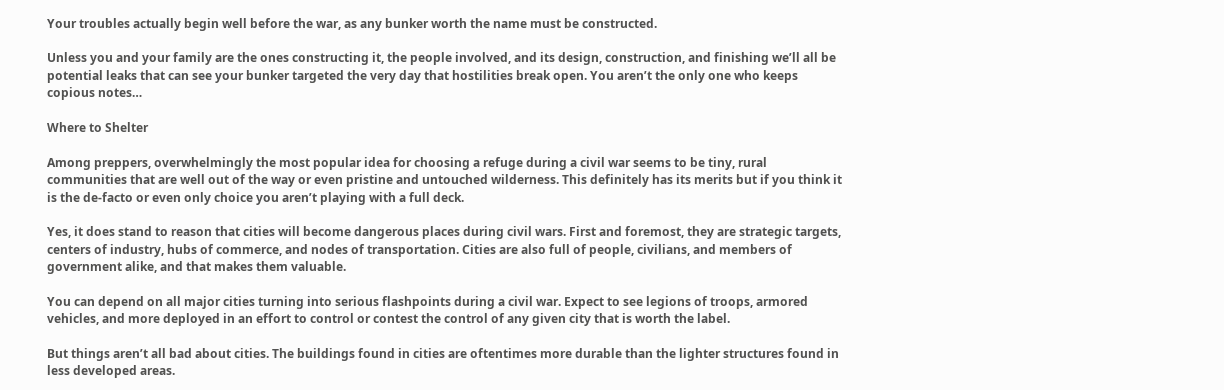Your troubles actually begin well before the war, as any bunker worth the name must be constructed.

Unless you and your family are the ones constructing it, the people involved, and its design, construction, and finishing we’ll all be potential leaks that can see your bunker targeted the very day that hostilities break open. You aren’t the only one who keeps copious notes…

Where to Shelter

Among preppers, overwhelmingly the most popular idea for choosing a refuge during a civil war seems to be tiny, rural communities that are well out of the way or even pristine and untouched wilderness. This definitely has its merits but if you think it is the de-facto or even only choice you aren’t playing with a full deck.

Yes, it does stand to reason that cities will become dangerous places during civil wars. First and foremost, they are strategic targets, centers of industry, hubs of commerce, and nodes of transportation. Cities are also full of people, civilians, and members of government alike, and that makes them valuable.

You can depend on all major cities turning into serious flashpoints during a civil war. Expect to see legions of troops, armored vehicles, and more deployed in an effort to control or contest the control of any given city that is worth the label.

But things aren’t all bad about cities. The buildings found in cities are oftentimes more durable than the lighter structures found in less developed areas.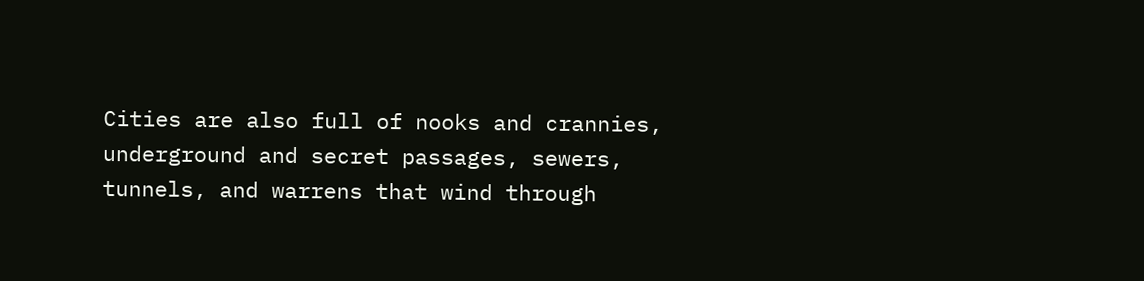Cities are also full of nooks and crannies, underground and secret passages, sewers, tunnels, and warrens that wind through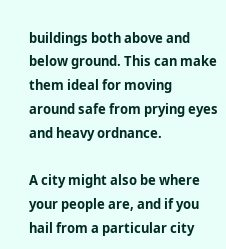buildings both above and below ground. This can make them ideal for moving around safe from prying eyes and heavy ordnance.

A city might also be where your people are, and if you hail from a particular city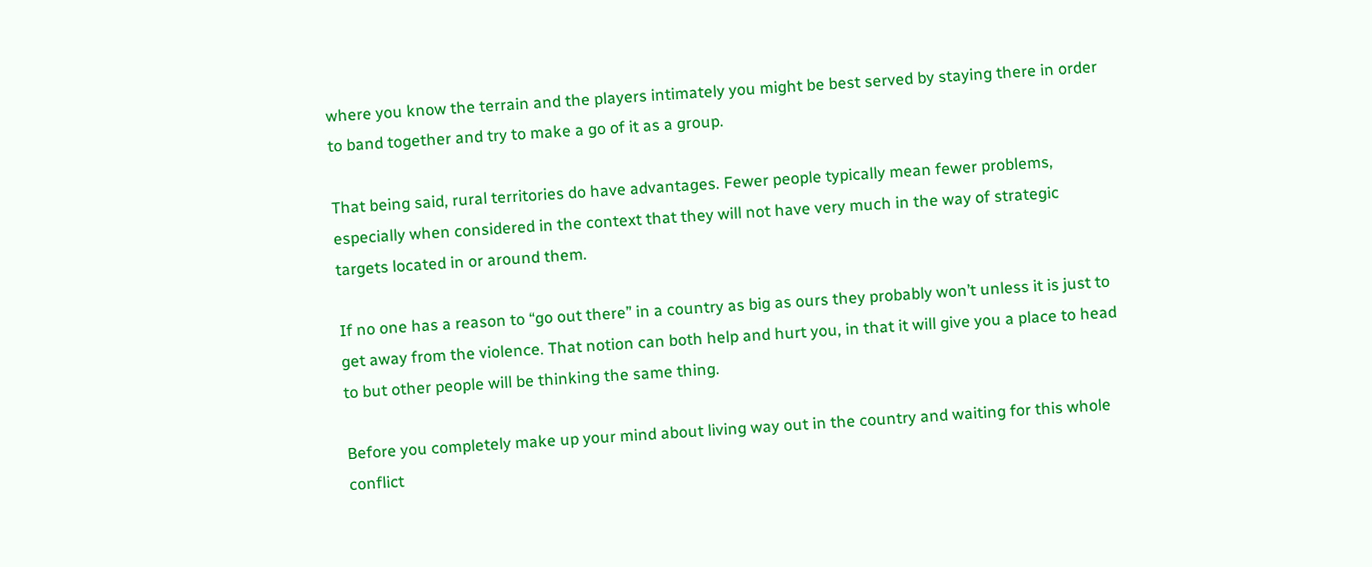where you know the terrain and the players intimately you might be best served by staying there in order to band together and try to make a go of it as a group.

That being said, rural territories do have advantages. Fewer people typically mean fewer problems, especially when considered in the context that they will not have very much in the way of strategic targets located in or around them.

If no one has a reason to “go out there” in a country as big as ours they probably won’t unless it is just to get away from the violence. That notion can both help and hurt you, in that it will give you a place to head to but other people will be thinking the same thing.

Before you completely make up your mind about living way out in the country and waiting for this whole conflict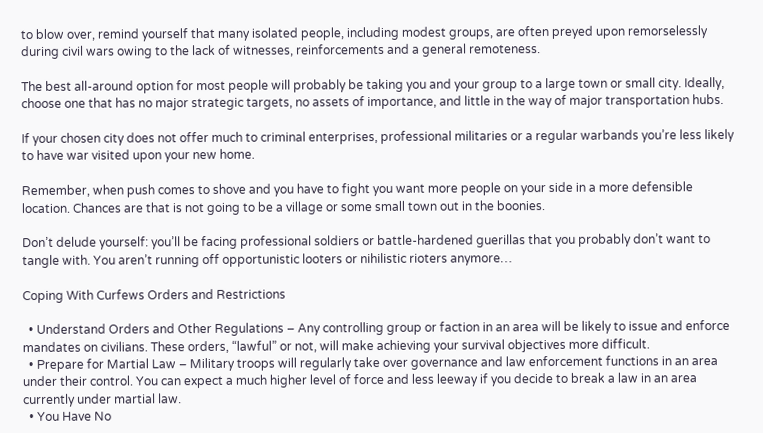to blow over, remind yourself that many isolated people, including modest groups, are often preyed upon remorselessly during civil wars owing to the lack of witnesses, reinforcements and a general remoteness.

The best all-around option for most people will probably be taking you and your group to a large town or small city. Ideally, choose one that has no major strategic targets, no assets of importance, and little in the way of major transportation hubs.

If your chosen city does not offer much to criminal enterprises, professional militaries or a regular warbands you’re less likely to have war visited upon your new home.

Remember, when push comes to shove and you have to fight you want more people on your side in a more defensible location. Chances are that is not going to be a village or some small town out in the boonies.

Don’t delude yourself: you’ll be facing professional soldiers or battle-hardened guerillas that you probably don’t want to tangle with. You aren’t running off opportunistic looters or nihilistic rioters anymore…

Coping With Curfews Orders and Restrictions

  • Understand Orders and Other Regulations – Any controlling group or faction in an area will be likely to issue and enforce mandates on civilians. These orders, “lawful” or not, will make achieving your survival objectives more difficult.
  • Prepare for Martial Law – Military troops will regularly take over governance and law enforcement functions in an area under their control. You can expect a much higher level of force and less leeway if you decide to break a law in an area currently under martial law.
  • You Have No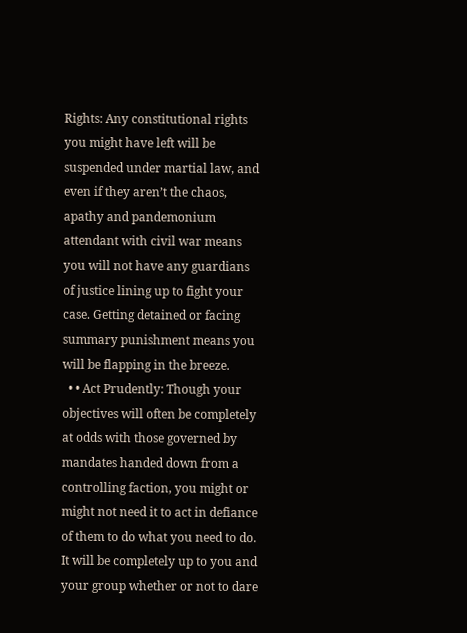Rights: Any constitutional rights you might have left will be suspended under martial law, and even if they aren’t the chaos, apathy and pandemonium attendant with civil war means you will not have any guardians of justice lining up to fight your case. Getting detained or facing summary punishment means you will be flapping in the breeze.
  • • Act Prudently: Though your objectives will often be completely at odds with those governed by mandates handed down from a controlling faction, you might or might not need it to act in defiance of them to do what you need to do. It will be completely up to you and your group whether or not to dare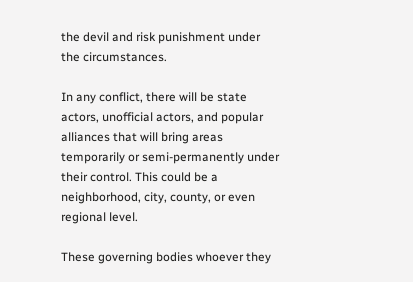the devil and risk punishment under the circumstances.

In any conflict, there will be state actors, unofficial actors, and popular alliances that will bring areas temporarily or semi-permanently under their control. This could be a neighborhood, city, county, or even regional level.

These governing bodies whoever they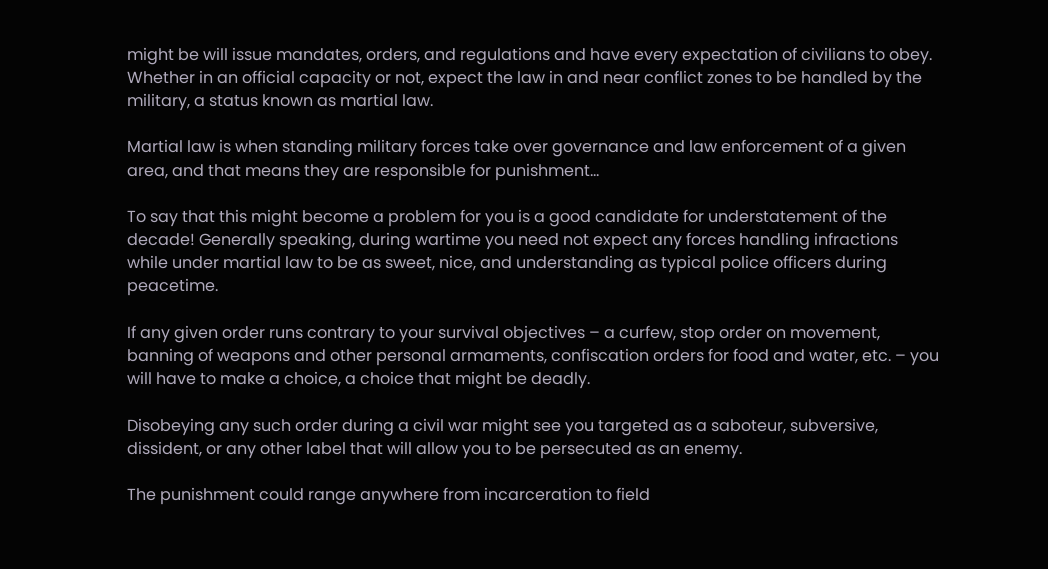might be will issue mandates, orders, and regulations and have every expectation of civilians to obey. Whether in an official capacity or not, expect the law in and near conflict zones to be handled by the military, a status known as martial law.

Martial law is when standing military forces take over governance and law enforcement of a given area, and that means they are responsible for punishment…

To say that this might become a problem for you is a good candidate for understatement of the decade! Generally speaking, during wartime you need not expect any forces handling infractions while under martial law to be as sweet, nice, and understanding as typical police officers during peacetime.

If any given order runs contrary to your survival objectives – a curfew, stop order on movement, banning of weapons and other personal armaments, confiscation orders for food and water, etc. – you will have to make a choice, a choice that might be deadly.

Disobeying any such order during a civil war might see you targeted as a saboteur, subversive, dissident, or any other label that will allow you to be persecuted as an enemy.

The punishment could range anywhere from incarceration to field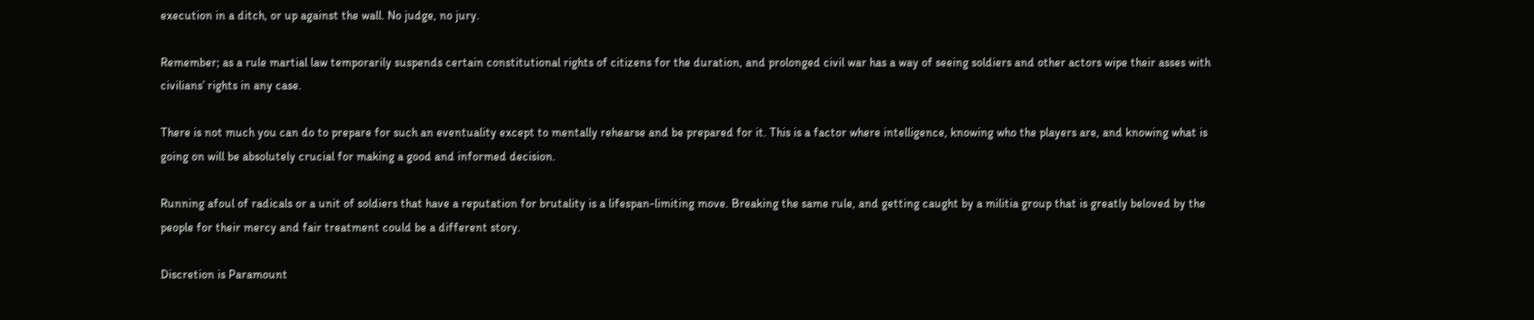execution in a ditch, or up against the wall. No judge, no jury.

Remember; as a rule martial law temporarily suspends certain constitutional rights of citizens for the duration, and prolonged civil war has a way of seeing soldiers and other actors wipe their asses with civilians’ rights in any case.

There is not much you can do to prepare for such an eventuality except to mentally rehearse and be prepared for it. This is a factor where intelligence, knowing who the players are, and knowing what is going on will be absolutely crucial for making a good and informed decision.

Running afoul of radicals or a unit of soldiers that have a reputation for brutality is a lifespan-limiting move. Breaking the same rule, and getting caught by a militia group that is greatly beloved by the people for their mercy and fair treatment could be a different story.

Discretion is Paramount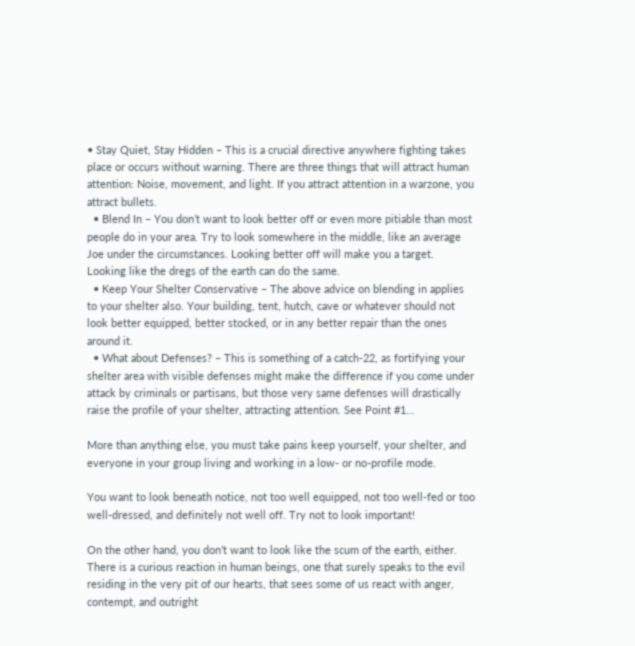• Stay Quiet, Stay Hidden – This is a crucial directive anywhere fighting takes place or occurs without warning. There are three things that will attract human attention: Noise, movement, and light. If you attract attention in a warzone, you attract bullets.
  • Blend In – You don’t want to look better off or even more pitiable than most people do in your area. Try to look somewhere in the middle, like an average Joe under the circumstances. Looking better off will make you a target. Looking like the dregs of the earth can do the same.
  • Keep Your Shelter Conservative – The above advice on blending in applies to your shelter also. Your building, tent, hutch, cave or whatever should not look better equipped, better stocked, or in any better repair than the ones around it.
  • What about Defenses? – This is something of a catch-22, as fortifying your shelter area with visible defenses might make the difference if you come under attack by criminals or partisans, but those very same defenses will drastically raise the profile of your shelter, attracting attention. See Point #1…

More than anything else, you must take pains keep yourself, your shelter, and everyone in your group living and working in a low- or no-profile mode.

You want to look beneath notice, not too well equipped, not too well-fed or too well-dressed, and definitely not well off. Try not to look important!

On the other hand, you don’t want to look like the scum of the earth, either. There is a curious reaction in human beings, one that surely speaks to the evil residing in the very pit of our hearts, that sees some of us react with anger, contempt, and outright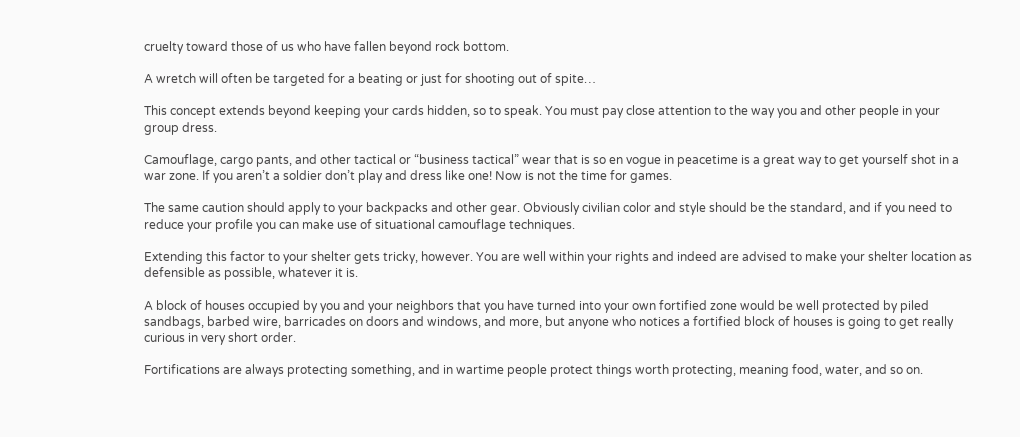cruelty toward those of us who have fallen beyond rock bottom.

A wretch will often be targeted for a beating or just for shooting out of spite…

This concept extends beyond keeping your cards hidden, so to speak. You must pay close attention to the way you and other people in your group dress.

Camouflage, cargo pants, and other tactical or “business tactical” wear that is so en vogue in peacetime is a great way to get yourself shot in a war zone. If you aren’t a soldier don’t play and dress like one! Now is not the time for games.

The same caution should apply to your backpacks and other gear. Obviously civilian color and style should be the standard, and if you need to reduce your profile you can make use of situational camouflage techniques.

Extending this factor to your shelter gets tricky, however. You are well within your rights and indeed are advised to make your shelter location as defensible as possible, whatever it is.

A block of houses occupied by you and your neighbors that you have turned into your own fortified zone would be well protected by piled sandbags, barbed wire, barricades on doors and windows, and more, but anyone who notices a fortified block of houses is going to get really curious in very short order.

Fortifications are always protecting something, and in wartime people protect things worth protecting, meaning food, water, and so on.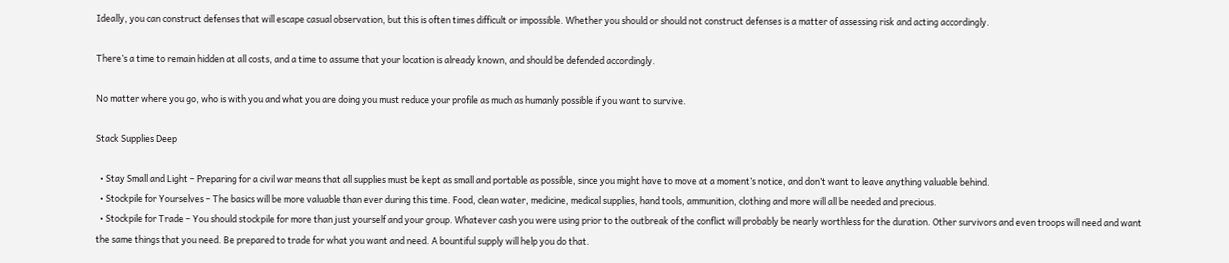Ideally, you can construct defenses that will escape casual observation, but this is often times difficult or impossible. Whether you should or should not construct defenses is a matter of assessing risk and acting accordingly.

There’s a time to remain hidden at all costs, and a time to assume that your location is already known, and should be defended accordingly.

No matter where you go, who is with you and what you are doing you must reduce your profile as much as humanly possible if you want to survive.

Stack Supplies Deep

  • Stay Small and Light – Preparing for a civil war means that all supplies must be kept as small and portable as possible, since you might have to move at a moment’s notice, and don’t want to leave anything valuable behind.
  • Stockpile for Yourselves – The basics will be more valuable than ever during this time. Food, clean water, medicine, medical supplies, hand tools, ammunition, clothing and more will all be needed and precious.
  • Stockpile for Trade – You should stockpile for more than just yourself and your group. Whatever cash you were using prior to the outbreak of the conflict will probably be nearly worthless for the duration. Other survivors and even troops will need and want the same things that you need. Be prepared to trade for what you want and need. A bountiful supply will help you do that.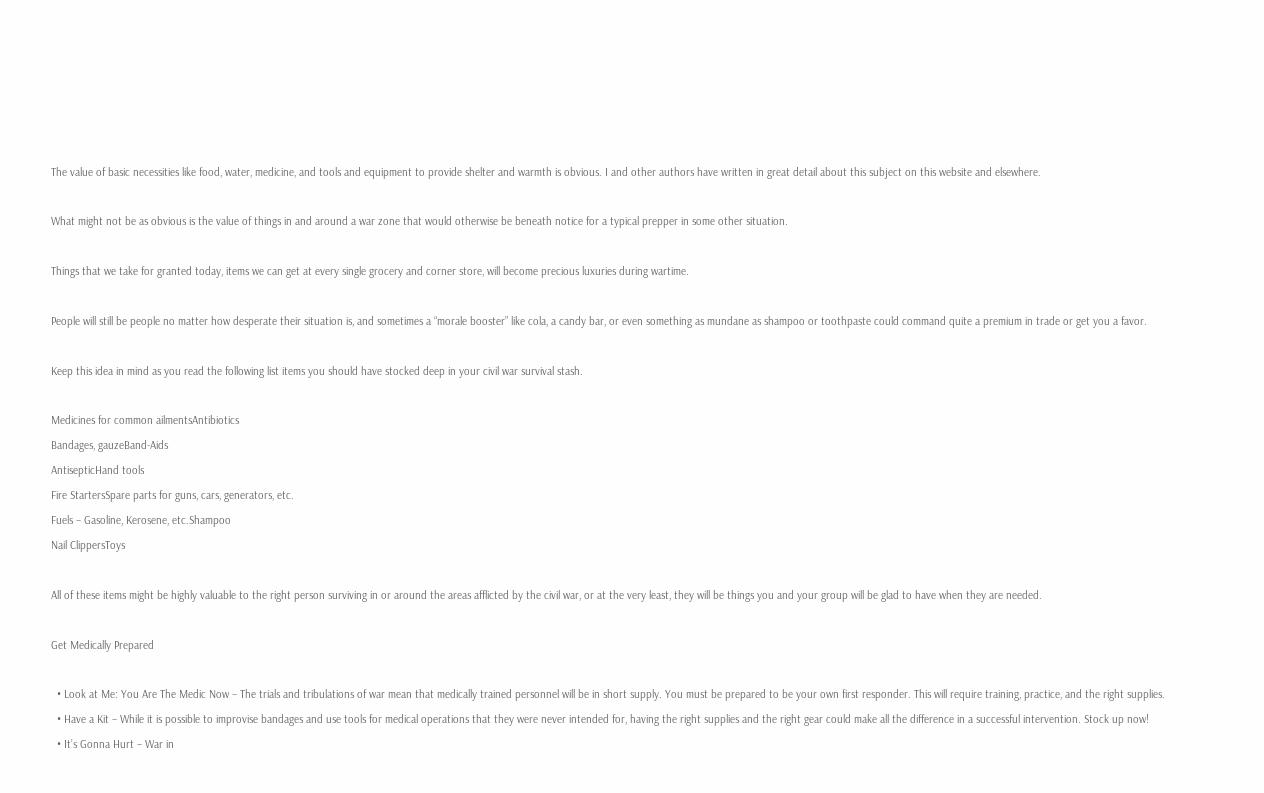The value of basic necessities like food, water, medicine, and tools and equipment to provide shelter and warmth is obvious. I and other authors have written in great detail about this subject on this website and elsewhere.

What might not be as obvious is the value of things in and around a war zone that would otherwise be beneath notice for a typical prepper in some other situation.

Things that we take for granted today, items we can get at every single grocery and corner store, will become precious luxuries during wartime.

People will still be people no matter how desperate their situation is, and sometimes a “morale booster” like cola, a candy bar, or even something as mundane as shampoo or toothpaste could command quite a premium in trade or get you a favor.

Keep this idea in mind as you read the following list items you should have stocked deep in your civil war survival stash.

Medicines for common ailmentsAntibiotics
Bandages, gauzeBand-Aids
AntisepticHand tools
Fire StartersSpare parts for guns, cars, generators, etc.
Fuels – Gasoline, Kerosene, etc.Shampoo
Nail ClippersToys

All of these items might be highly valuable to the right person surviving in or around the areas afflicted by the civil war, or at the very least, they will be things you and your group will be glad to have when they are needed.

Get Medically Prepared

  • Look at Me: You Are The Medic Now – The trials and tribulations of war mean that medically trained personnel will be in short supply. You must be prepared to be your own first responder. This will require training, practice, and the right supplies.
  • Have a Kit – While it is possible to improvise bandages and use tools for medical operations that they were never intended for, having the right supplies and the right gear could make all the difference in a successful intervention. Stock up now!
  • It’s Gonna Hurt – War in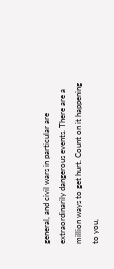general, and civil wars in particular are extraordinarily dangerous events. There are a million ways to get hurt. Count on it happening to you,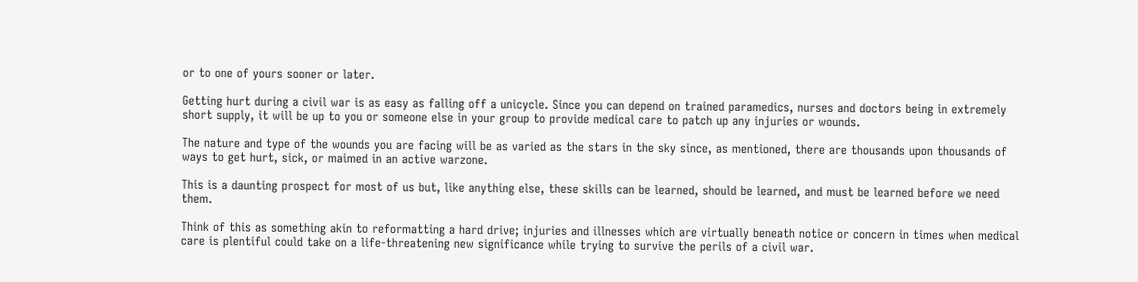or to one of yours sooner or later.

Getting hurt during a civil war is as easy as falling off a unicycle. Since you can depend on trained paramedics, nurses and doctors being in extremely short supply, it will be up to you or someone else in your group to provide medical care to patch up any injuries or wounds.

The nature and type of the wounds you are facing will be as varied as the stars in the sky since, as mentioned, there are thousands upon thousands of ways to get hurt, sick, or maimed in an active warzone.

This is a daunting prospect for most of us but, like anything else, these skills can be learned, should be learned, and must be learned before we need them.

Think of this as something akin to reformatting a hard drive; injuries and illnesses which are virtually beneath notice or concern in times when medical care is plentiful could take on a life-threatening new significance while trying to survive the perils of a civil war.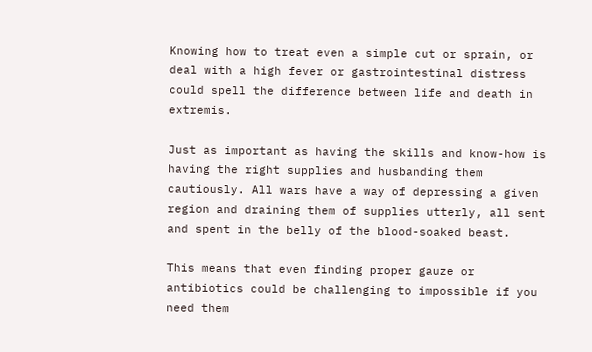Knowing how to treat even a simple cut or sprain, or deal with a high fever or gastrointestinal distress could spell the difference between life and death in extremis.

Just as important as having the skills and know-how is having the right supplies and husbanding them cautiously. All wars have a way of depressing a given region and draining them of supplies utterly, all sent and spent in the belly of the blood-soaked beast.

This means that even finding proper gauze or antibiotics could be challenging to impossible if you need them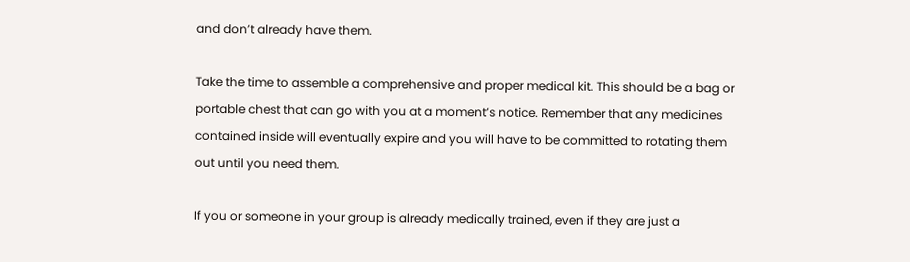and don’t already have them.

Take the time to assemble a comprehensive and proper medical kit. This should be a bag or portable chest that can go with you at a moment’s notice. Remember that any medicines contained inside will eventually expire and you will have to be committed to rotating them out until you need them.

If you or someone in your group is already medically trained, even if they are just a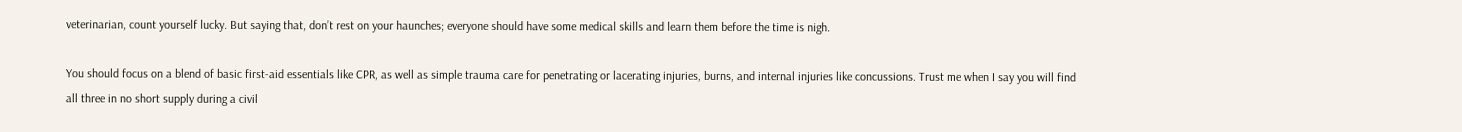veterinarian, count yourself lucky. But saying that, don’t rest on your haunches; everyone should have some medical skills and learn them before the time is nigh.

You should focus on a blend of basic first-aid essentials like CPR, as well as simple trauma care for penetrating or lacerating injuries, burns, and internal injuries like concussions. Trust me when I say you will find all three in no short supply during a civil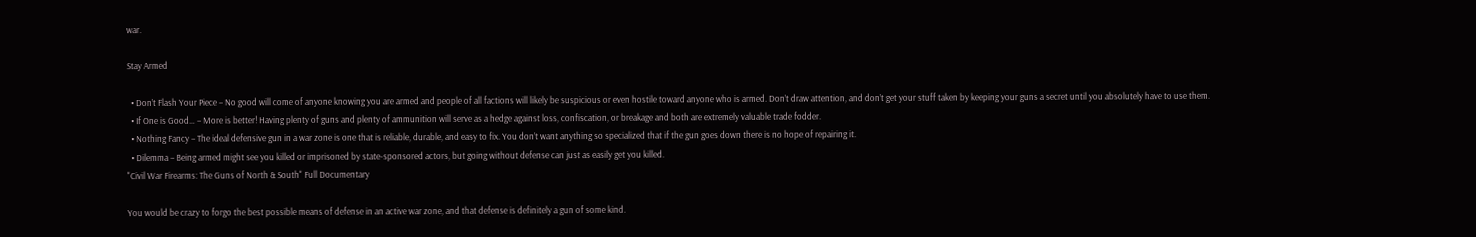war.

Stay Armed

  • Don’t Flash Your Piece – No good will come of anyone knowing you are armed and people of all factions will likely be suspicious or even hostile toward anyone who is armed. Don’t draw attention, and don’t get your stuff taken by keeping your guns a secret until you absolutely have to use them.
  • If One is Good… – More is better! Having plenty of guns and plenty of ammunition will serve as a hedge against loss, confiscation, or breakage and both are extremely valuable trade fodder.
  • Nothing Fancy – The ideal defensive gun in a war zone is one that is reliable, durable, and easy to fix. You don’t want anything so specialized that if the gun goes down there is no hope of repairing it.
  • Dilemma – Being armed might see you killed or imprisoned by state-sponsored actors, but going without defense can just as easily get you killed.
"Civil War Firearms: The Guns of North & South" Full Documentary

You would be crazy to forgo the best possible means of defense in an active war zone, and that defense is definitely a gun of some kind.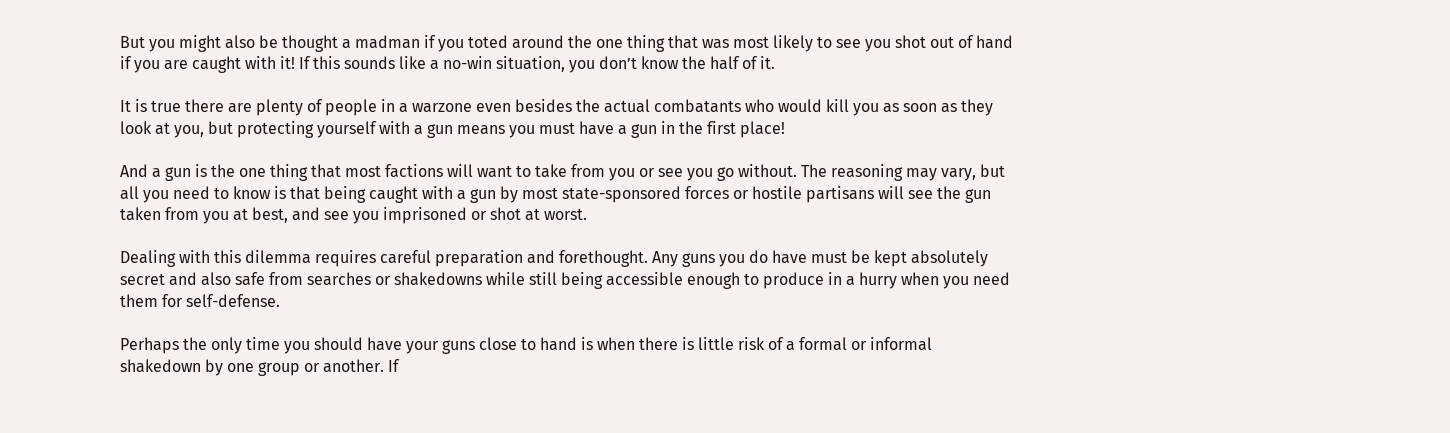But you might also be thought a madman if you toted around the one thing that was most likely to see you shot out of hand if you are caught with it! If this sounds like a no-win situation, you don’t know the half of it.

It is true there are plenty of people in a warzone even besides the actual combatants who would kill you as soon as they look at you, but protecting yourself with a gun means you must have a gun in the first place!

And a gun is the one thing that most factions will want to take from you or see you go without. The reasoning may vary, but all you need to know is that being caught with a gun by most state-sponsored forces or hostile partisans will see the gun taken from you at best, and see you imprisoned or shot at worst.

Dealing with this dilemma requires careful preparation and forethought. Any guns you do have must be kept absolutely secret and also safe from searches or shakedowns while still being accessible enough to produce in a hurry when you need them for self-defense.

Perhaps the only time you should have your guns close to hand is when there is little risk of a formal or informal shakedown by one group or another. If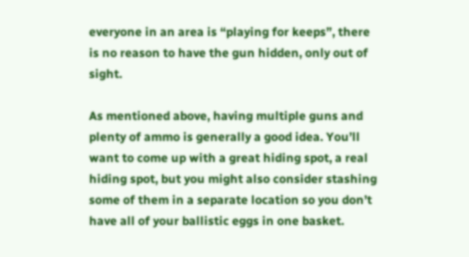everyone in an area is “playing for keeps”, there is no reason to have the gun hidden, only out of sight.

As mentioned above, having multiple guns and plenty of ammo is generally a good idea. You’ll want to come up with a great hiding spot, a real hiding spot, but you might also consider stashing some of them in a separate location so you don’t have all of your ballistic eggs in one basket.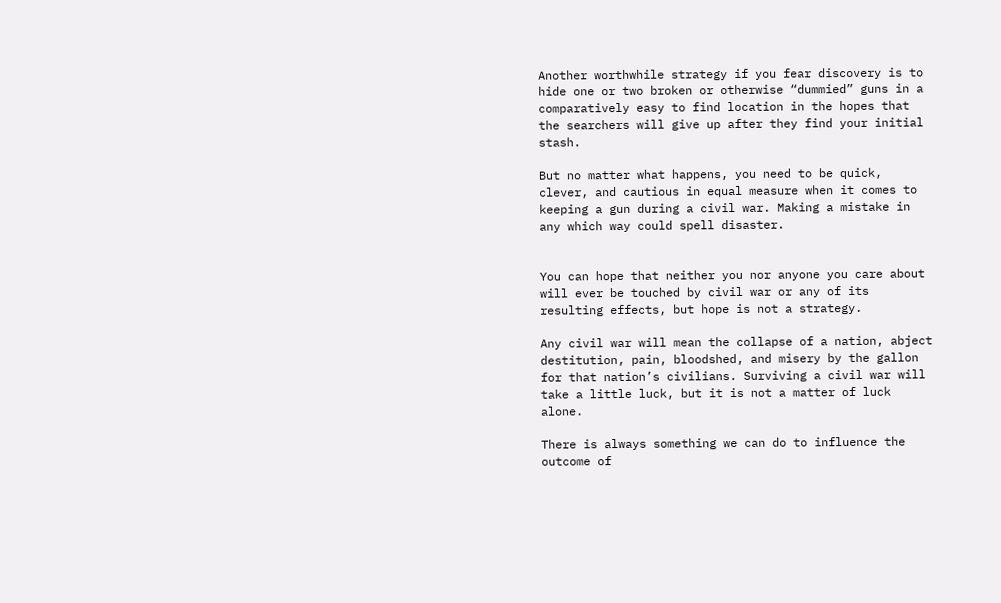Another worthwhile strategy if you fear discovery is to hide one or two broken or otherwise “dummied” guns in a comparatively easy to find location in the hopes that the searchers will give up after they find your initial stash.

But no matter what happens, you need to be quick, clever, and cautious in equal measure when it comes to keeping a gun during a civil war. Making a mistake in any which way could spell disaster.


You can hope that neither you nor anyone you care about will ever be touched by civil war or any of its resulting effects, but hope is not a strategy.

Any civil war will mean the collapse of a nation, abject destitution, pain, bloodshed, and misery by the gallon for that nation’s civilians. Surviving a civil war will take a little luck, but it is not a matter of luck alone.

There is always something we can do to influence the outcome of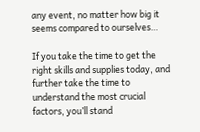any event, no matter how big it seems compared to ourselves…

If you take the time to get the right skills and supplies today, and further take the time to understand the most crucial factors, you’ll stand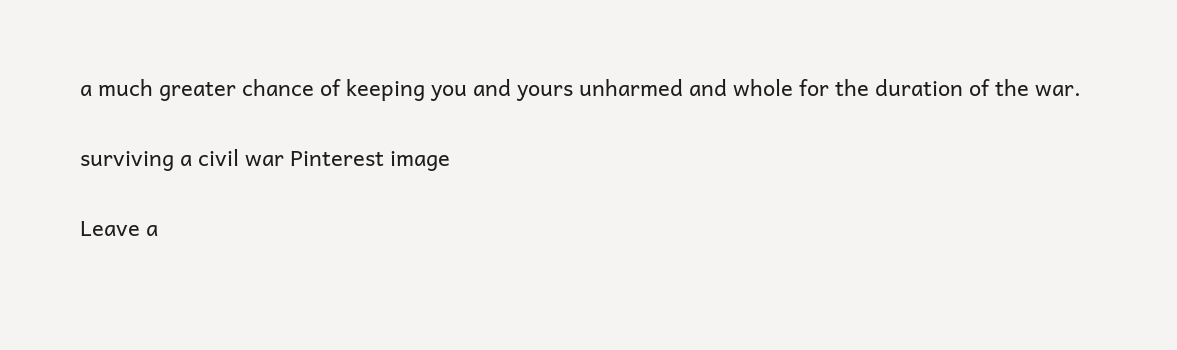a much greater chance of keeping you and yours unharmed and whole for the duration of the war.

surviving a civil war Pinterest image

Leave a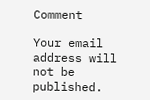Comment

Your email address will not be published.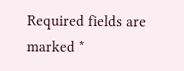Required fields are marked *